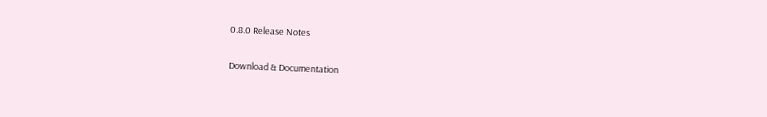0.8.0 Release Notes

Download & Documentation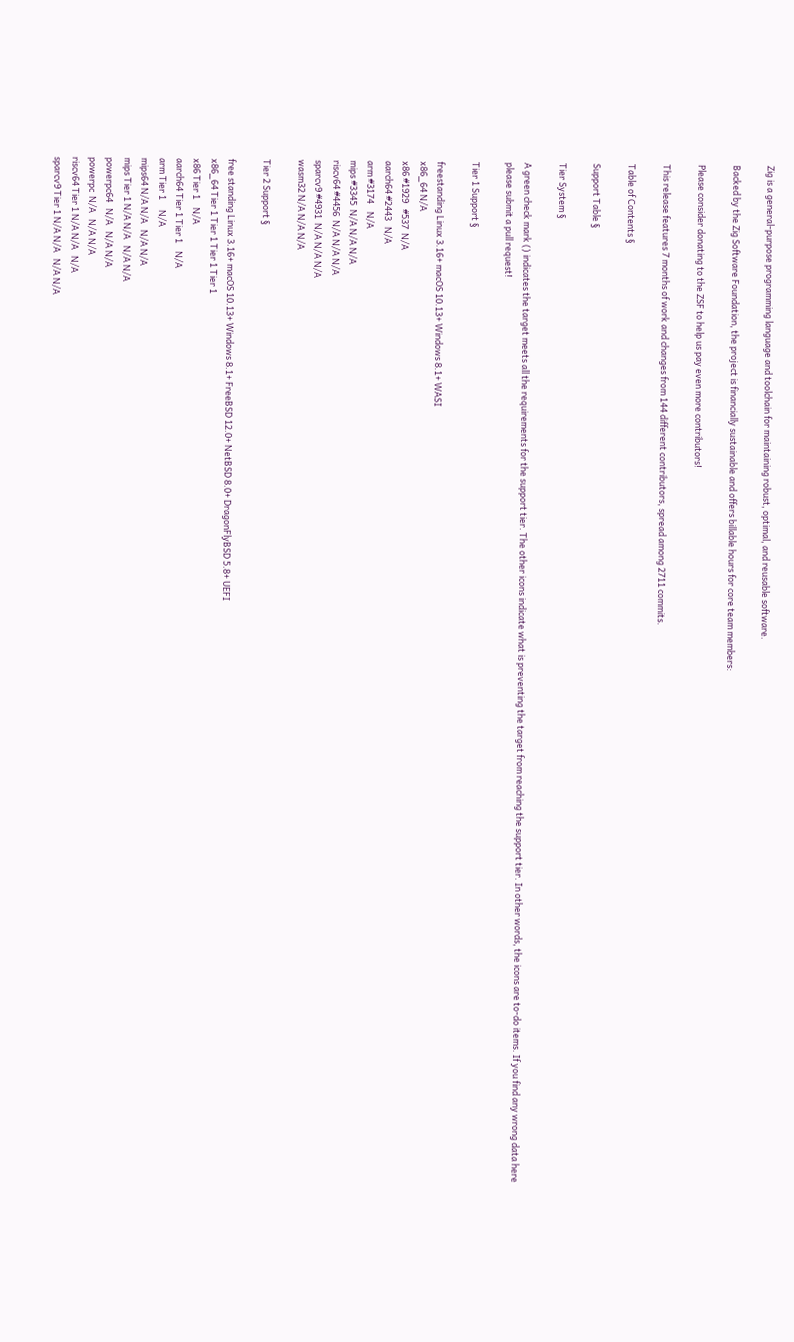Zig is a general-purpose programming language and toolchain for maintaining robust, optimal, and reusable software.

Backed by the Zig Software Foundation, the project is financially sustainable and offers billable hours for core team members:

Please consider donating to the ZSF to help us pay even more contributors!

This release features 7 months of work and changes from 144 different contributors, spread among 2711 commits.

Table of Contents §

Support Table §

Tier System §

A green check mark () indicates the target meets all the requirements for the support tier. The other icons indicate what is preventing the target from reaching the support tier. In other words, the icons are to-do items. If you find any wrong data here please submit a pull request!

Tier 1 Support §

freestanding Linux 3.16+ macOS 10.13+ Windows 8.1+ WASI
x86_64 N/A
x86 #1929   #537  N/A
aarch64 #2443   N/A
arm #3174    N/A
mips #3345  N/A N/A N/A
riscv64 #4456  N/A N/A N/A
sparcv9 #4931  N/A N/A N/A
wasm32 N/A N/A N/A

Tier 2 Support §

free standing Linux 3.16+ macOS 10.13+ Windows 8.1+ FreeBSD 12.0+ NetBSD 8.0+ DragonFlyBSD 5.8+ UEFI
x86_64 Tier 1 Tier 1 Tier 1 Tier 1
x86 Tier 1    N/A
aarch64 Tier 1 Tier 1    N/A
arm Tier 1     N/A
mips64 N/A N/A   N/A N/A
mips Tier 1 N/A N/A   N/A N/A
powerpc64   N/A   N/A N/A
powerpc  N/A   N/A N/A
riscv64 Tier 1 N/A N/A   N/A
sparcv9 Tier 1 N/A N/A   N/A N/A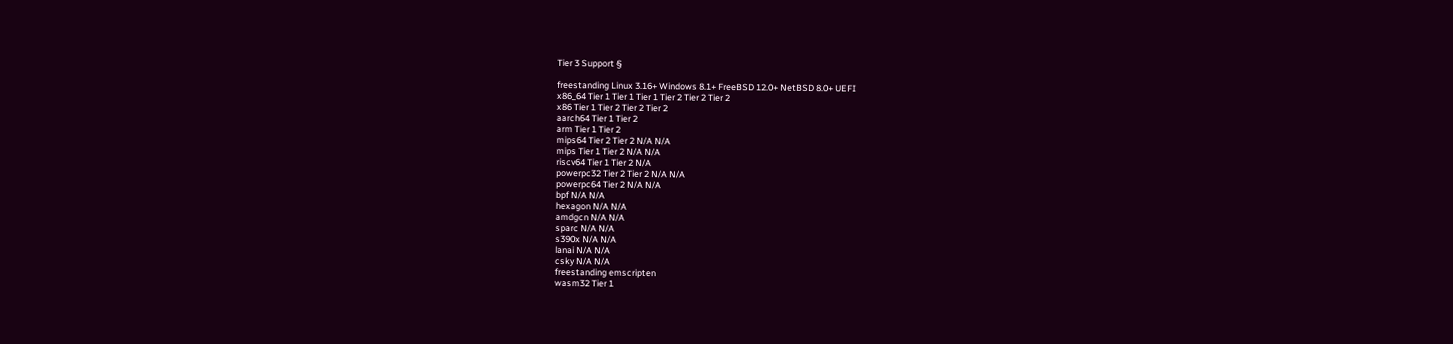Tier 3 Support §

freestanding Linux 3.16+ Windows 8.1+ FreeBSD 12.0+ NetBSD 8.0+ UEFI
x86_64 Tier 1 Tier 1 Tier 1 Tier 2 Tier 2 Tier 2
x86 Tier 1 Tier 2 Tier 2 Tier 2
aarch64 Tier 1 Tier 2
arm Tier 1 Tier 2
mips64 Tier 2 Tier 2 N/A N/A
mips Tier 1 Tier 2 N/A N/A
riscv64 Tier 1 Tier 2 N/A
powerpc32 Tier 2 Tier 2 N/A N/A
powerpc64 Tier 2 N/A N/A
bpf N/A N/A
hexagon N/A N/A
amdgcn N/A N/A
sparc N/A N/A
s390x N/A N/A
lanai N/A N/A
csky N/A N/A
freestanding emscripten
wasm32 Tier 1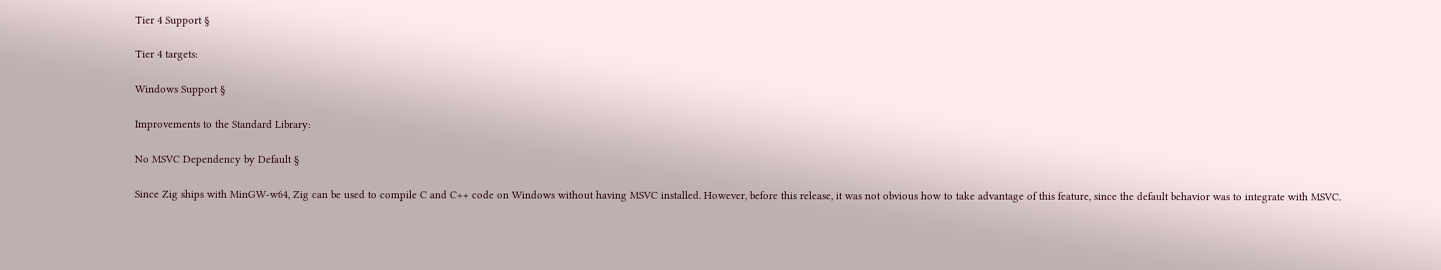Tier 4 Support §

Tier 4 targets:

Windows Support §

Improvements to the Standard Library:

No MSVC Dependency by Default §

Since Zig ships with MinGW-w64, Zig can be used to compile C and C++ code on Windows without having MSVC installed. However, before this release, it was not obvious how to take advantage of this feature, since the default behavior was to integrate with MSVC.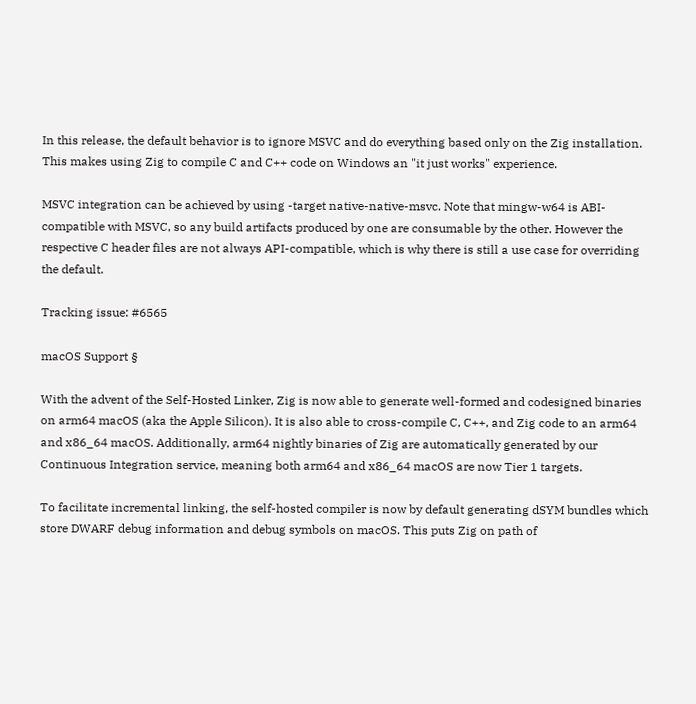In this release, the default behavior is to ignore MSVC and do everything based only on the Zig installation. This makes using Zig to compile C and C++ code on Windows an "it just works" experience.

MSVC integration can be achieved by using -target native-native-msvc. Note that mingw-w64 is ABI-compatible with MSVC, so any build artifacts produced by one are consumable by the other. However the respective C header files are not always API-compatible, which is why there is still a use case for overriding the default.

Tracking issue: #6565

macOS Support §

With the advent of the Self-Hosted Linker, Zig is now able to generate well-formed and codesigned binaries on arm64 macOS (aka the Apple Silicon). It is also able to cross-compile C, C++, and Zig code to an arm64 and x86_64 macOS. Additionally, arm64 nightly binaries of Zig are automatically generated by our Continuous Integration service, meaning both arm64 and x86_64 macOS are now Tier 1 targets.

To facilitate incremental linking, the self-hosted compiler is now by default generating dSYM bundles which store DWARF debug information and debug symbols on macOS. This puts Zig on path of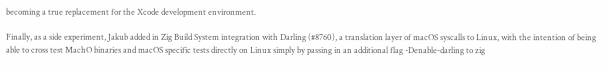becoming a true replacement for the Xcode development environment.

Finally, as a side experiment, Jakub added in Zig Build System integration with Darling (#8760), a translation layer of macOS syscalls to Linux, with the intention of being able to cross test MachO binaries and macOS specific tests directly on Linux simply by passing in an additional flag -Denable-darling to zig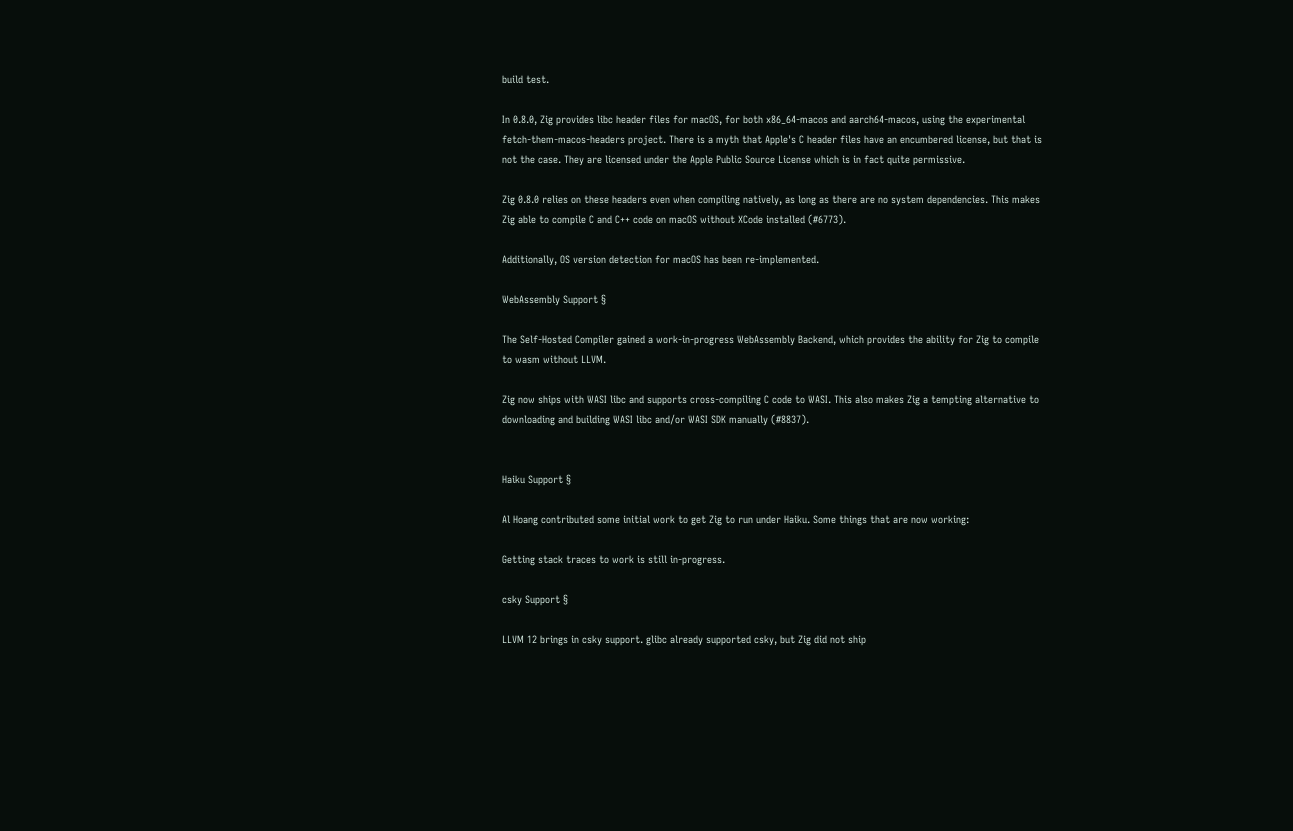build test.

In 0.8.0, Zig provides libc header files for macOS, for both x86_64-macos and aarch64-macos, using the experimental fetch-them-macos-headers project. There is a myth that Apple's C header files have an encumbered license, but that is not the case. They are licensed under the Apple Public Source License which is in fact quite permissive.

Zig 0.8.0 relies on these headers even when compiling natively, as long as there are no system dependencies. This makes Zig able to compile C and C++ code on macOS without XCode installed (#6773).

Additionally, OS version detection for macOS has been re-implemented.

WebAssembly Support §

The Self-Hosted Compiler gained a work-in-progress WebAssembly Backend, which provides the ability for Zig to compile to wasm without LLVM.

Zig now ships with WASI libc and supports cross-compiling C code to WASI. This also makes Zig a tempting alternative to downloading and building WASI libc and/or WASI SDK manually (#8837).


Haiku Support §

Al Hoang contributed some initial work to get Zig to run under Haiku. Some things that are now working:

Getting stack traces to work is still in-progress.

csky Support §

LLVM 12 brings in csky support. glibc already supported csky, but Zig did not ship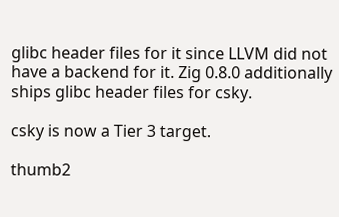glibc header files for it since LLVM did not have a backend for it. Zig 0.8.0 additionally ships glibc header files for csky.

csky is now a Tier 3 target.

thumb2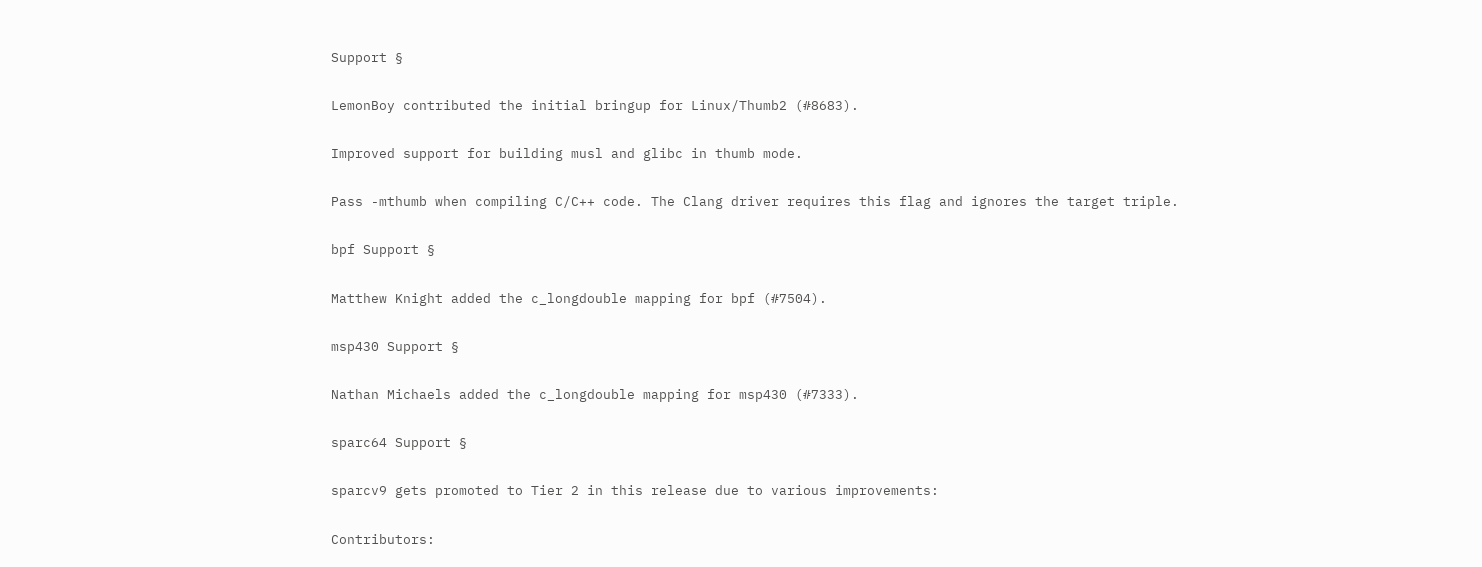Support §

LemonBoy contributed the initial bringup for Linux/Thumb2 (#8683).

Improved support for building musl and glibc in thumb mode.

Pass -mthumb when compiling C/C++ code. The Clang driver requires this flag and ignores the target triple.

bpf Support §

Matthew Knight added the c_longdouble mapping for bpf (#7504).

msp430 Support §

Nathan Michaels added the c_longdouble mapping for msp430 (#7333).

sparc64 Support §

sparcv9 gets promoted to Tier 2 in this release due to various improvements:

Contributors: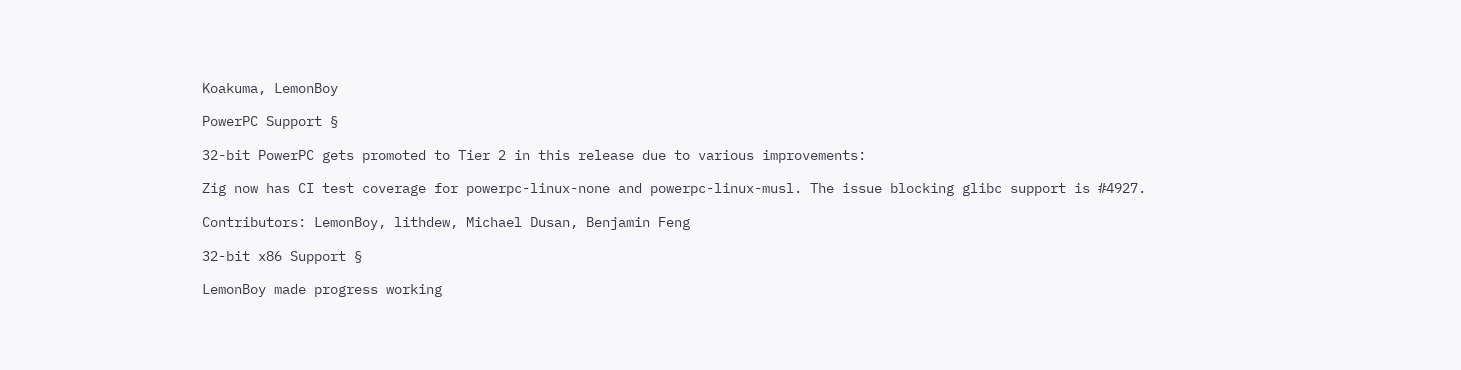Koakuma, LemonBoy

PowerPC Support §

32-bit PowerPC gets promoted to Tier 2 in this release due to various improvements:

Zig now has CI test coverage for powerpc-linux-none and powerpc-linux-musl. The issue blocking glibc support is #4927.

Contributors: LemonBoy, lithdew, Michael Dusan, Benjamin Feng

32-bit x86 Support §

LemonBoy made progress working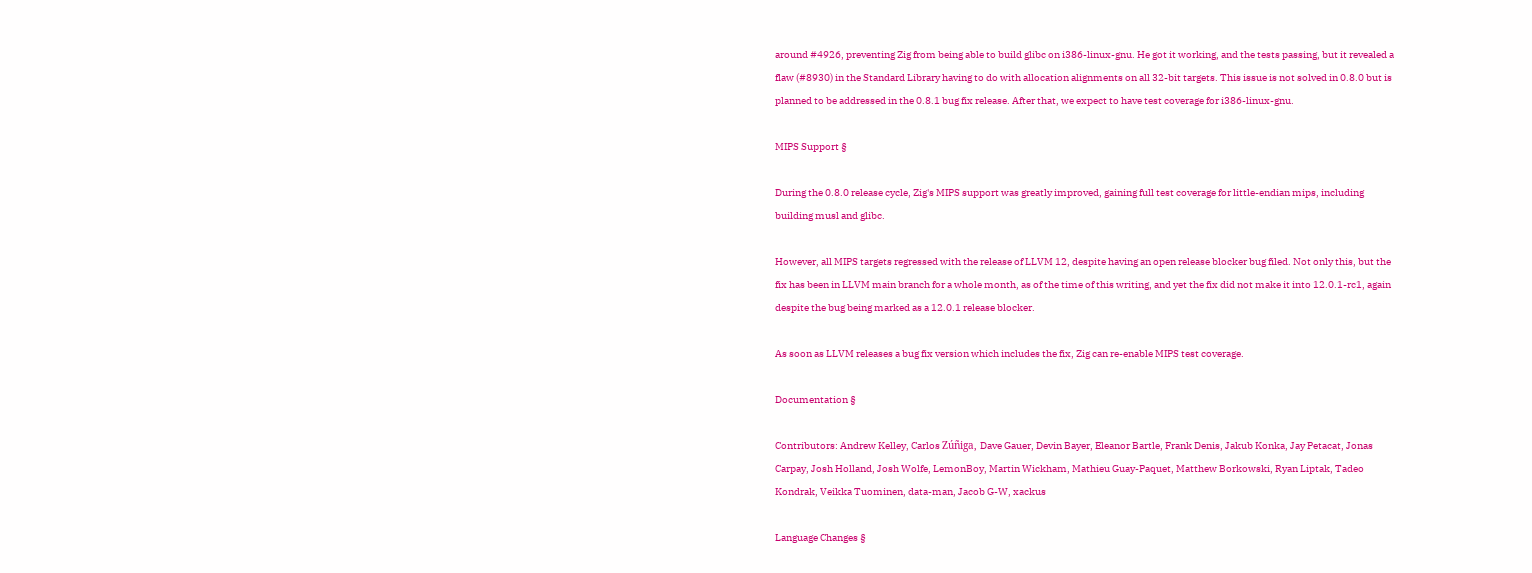around #4926, preventing Zig from being able to build glibc on i386-linux-gnu. He got it working, and the tests passing, but it revealed a flaw (#8930) in the Standard Library having to do with allocation alignments on all 32-bit targets. This issue is not solved in 0.8.0 but is planned to be addressed in the 0.8.1 bug fix release. After that, we expect to have test coverage for i386-linux-gnu.

MIPS Support §

During the 0.8.0 release cycle, Zig's MIPS support was greatly improved, gaining full test coverage for little-endian mips, including building musl and glibc.

However, all MIPS targets regressed with the release of LLVM 12, despite having an open release blocker bug filed. Not only this, but the fix has been in LLVM main branch for a whole month, as of the time of this writing, and yet the fix did not make it into 12.0.1-rc1, again despite the bug being marked as a 12.0.1 release blocker.

As soon as LLVM releases a bug fix version which includes the fix, Zig can re-enable MIPS test coverage.

Documentation §

Contributors: Andrew Kelley, Carlos Zúñiga, Dave Gauer, Devin Bayer, Eleanor Bartle, Frank Denis, Jakub Konka, Jay Petacat, Jonas Carpay, Josh Holland, Josh Wolfe, LemonBoy, Martin Wickham, Mathieu Guay-Paquet, Matthew Borkowski, Ryan Liptak, Tadeo Kondrak, Veikka Tuominen, data-man, Jacob G-W, xackus

Language Changes §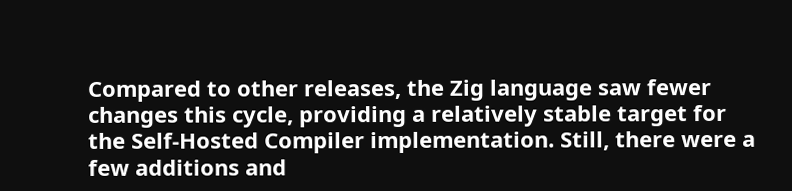Compared to other releases, the Zig language saw fewer changes this cycle, providing a relatively stable target for the Self-Hosted Compiler implementation. Still, there were a few additions and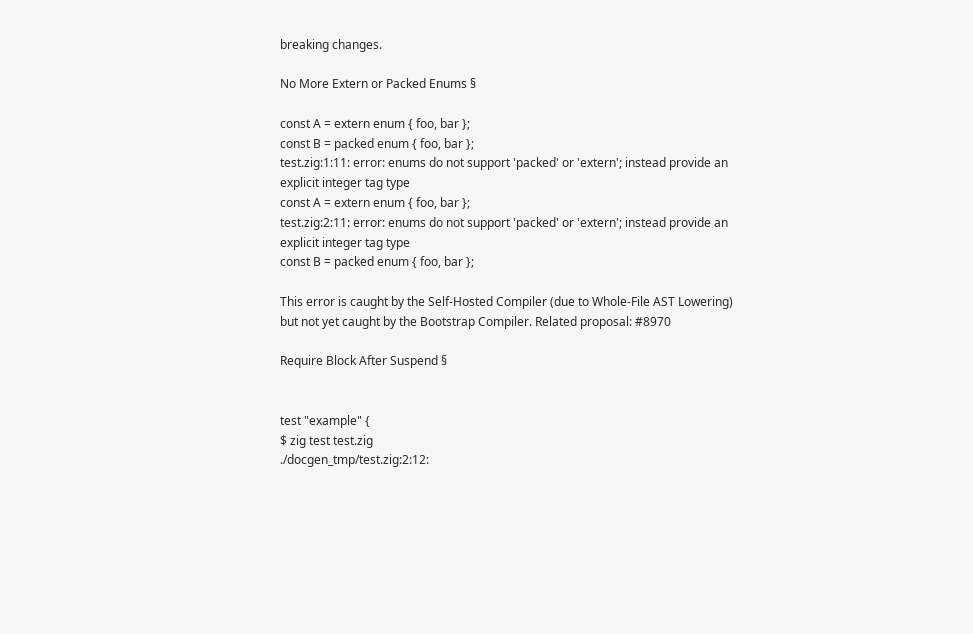breaking changes.

No More Extern or Packed Enums §

const A = extern enum { foo, bar };
const B = packed enum { foo, bar };
test.zig:1:11: error: enums do not support 'packed' or 'extern'; instead provide an explicit integer tag type
const A = extern enum { foo, bar };
test.zig:2:11: error: enums do not support 'packed' or 'extern'; instead provide an explicit integer tag type
const B = packed enum { foo, bar };

This error is caught by the Self-Hosted Compiler (due to Whole-File AST Lowering) but not yet caught by the Bootstrap Compiler. Related proposal: #8970

Require Block After Suspend §


test "example" {
$ zig test test.zig
./docgen_tmp/test.zig:2:12: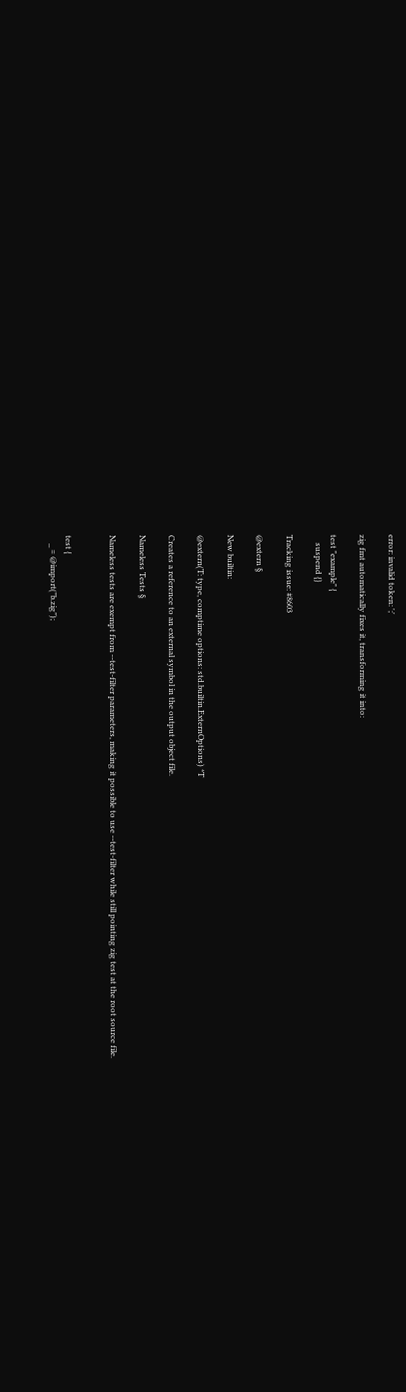error: invalid token: ';'

zig fmt automatically fixes it, transforming it into:

test "example" {
    suspend {}

Tracking issue: #8603

@extern §

New builtin:

@extern(T: type, comptime options: std.builtin.ExternOptions) *T

Creates a reference to an external symbol in the output object file.

Nameless Tests §

Nameless tests are exempt from --test-filter parameters, making it possible to use --test-filter while still pointing zig test at the root source file.


test {
    _ = @import("b.zig");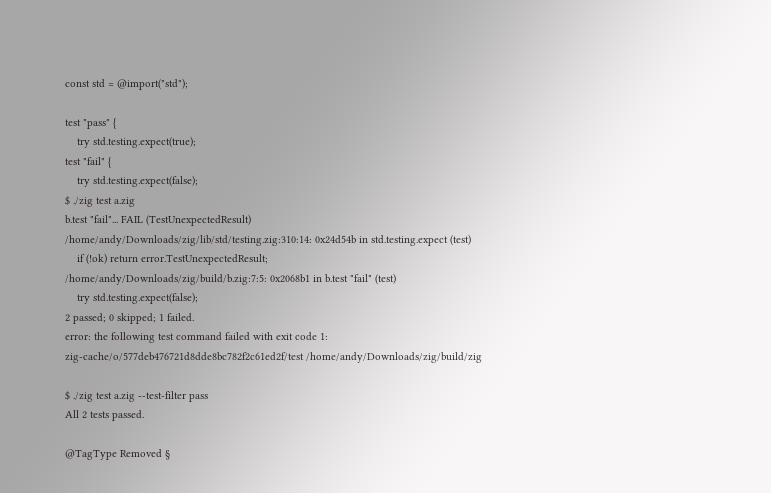const std = @import("std");

test "pass" {
    try std.testing.expect(true);
test "fail" {
    try std.testing.expect(false);
$ ./zig test a.zig
b.test "fail"... FAIL (TestUnexpectedResult)
/home/andy/Downloads/zig/lib/std/testing.zig:310:14: 0x24d54b in std.testing.expect (test)
    if (!ok) return error.TestUnexpectedResult;
/home/andy/Downloads/zig/build/b.zig:7:5: 0x2068b1 in b.test "fail" (test)
    try std.testing.expect(false);
2 passed; 0 skipped; 1 failed.
error: the following test command failed with exit code 1:
zig-cache/o/577deb476721d8dde8bc782f2c61ed2f/test /home/andy/Downloads/zig/build/zig

$ ./zig test a.zig --test-filter pass
All 2 tests passed.

@TagType Removed §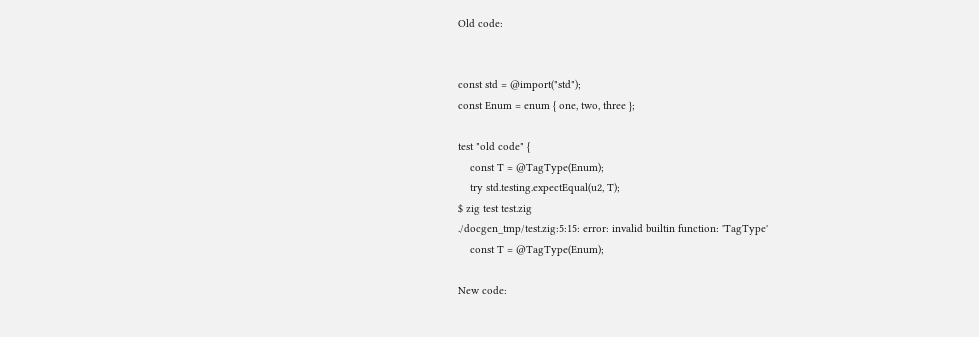Old code:


const std = @import("std");
const Enum = enum { one, two, three };

test "old code" {
    const T = @TagType(Enum);
    try std.testing.expectEqual(u2, T);
$ zig test test.zig
./docgen_tmp/test.zig:5:15: error: invalid builtin function: 'TagType'
    const T = @TagType(Enum);

New code: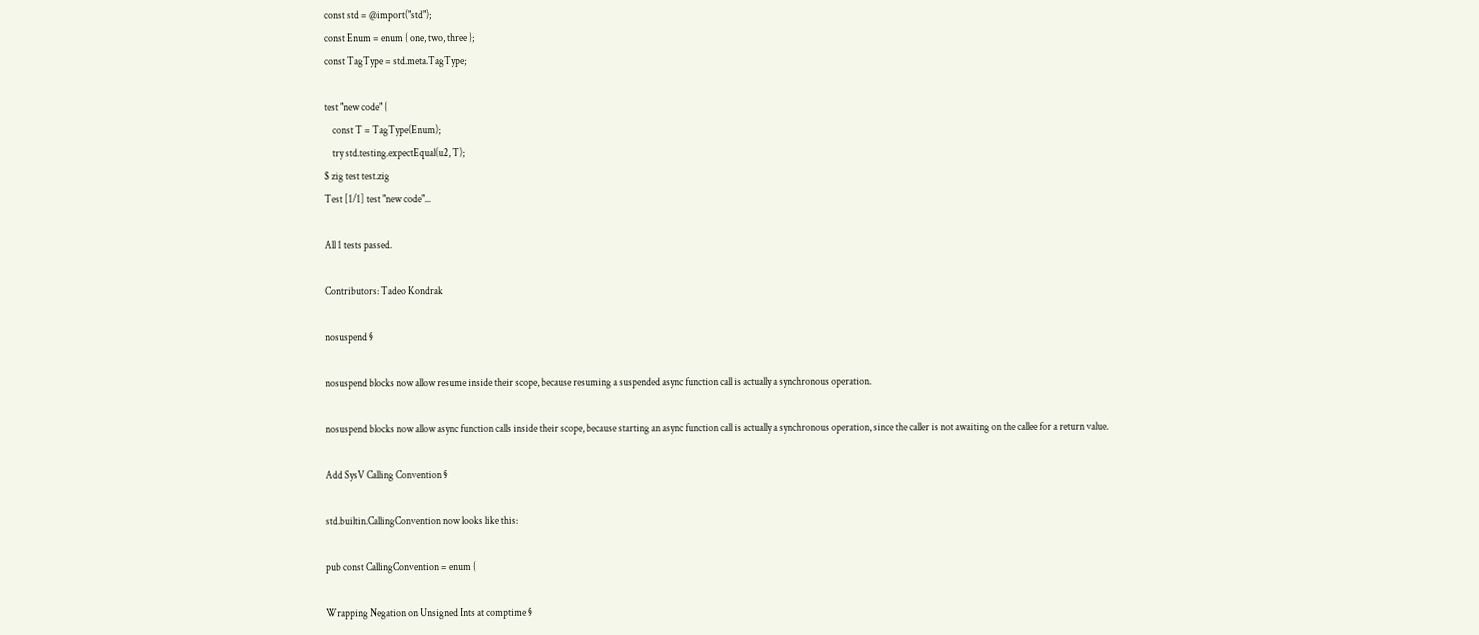const std = @import("std");
const Enum = enum { one, two, three };
const TagType = std.meta.TagType;

test "new code" {
    const T = TagType(Enum);
    try std.testing.expectEqual(u2, T);
$ zig test test.zig
Test [1/1] test "new code"...

All 1 tests passed.

Contributors: Tadeo Kondrak

nosuspend §

nosuspend blocks now allow resume inside their scope, because resuming a suspended async function call is actually a synchronous operation.

nosuspend blocks now allow async function calls inside their scope, because starting an async function call is actually a synchronous operation, since the caller is not awaiting on the callee for a return value.

Add SysV Calling Convention §

std.builtin.CallingConvention now looks like this:

pub const CallingConvention = enum {

Wrapping Negation on Unsigned Ints at comptime §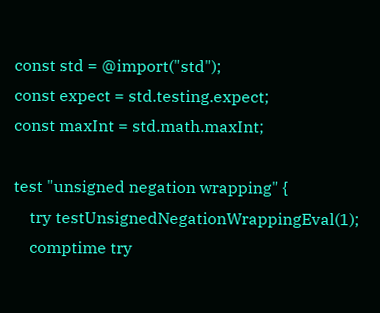const std = @import("std");
const expect = std.testing.expect;
const maxInt = std.math.maxInt;

test "unsigned negation wrapping" {
    try testUnsignedNegationWrappingEval(1);
    comptime try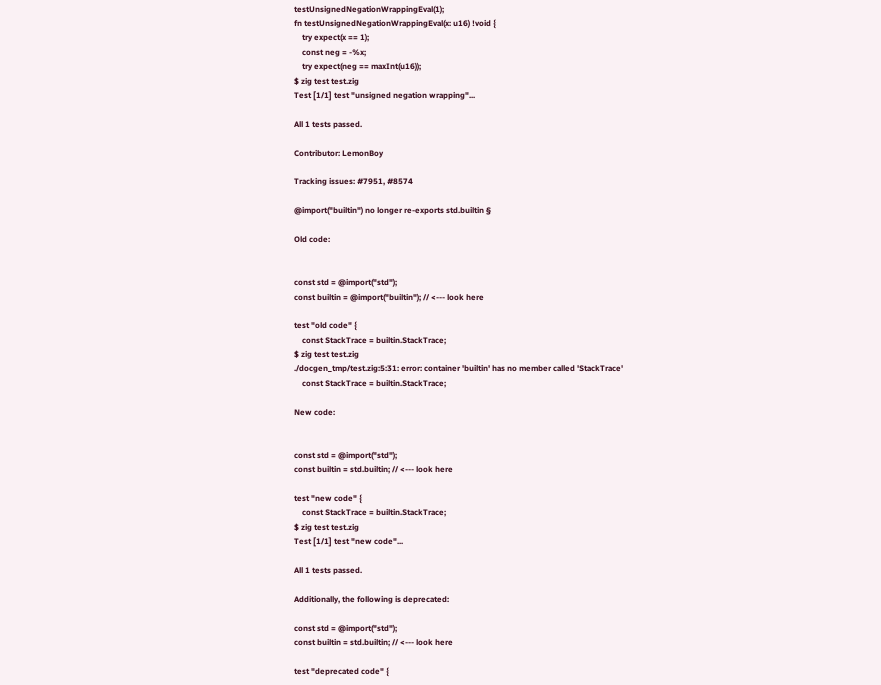testUnsignedNegationWrappingEval(1);
fn testUnsignedNegationWrappingEval(x: u16) !void {
    try expect(x == 1);
    const neg = -%x;
    try expect(neg == maxInt(u16));
$ zig test test.zig
Test [1/1] test "unsigned negation wrapping"...

All 1 tests passed.

Contributor: LemonBoy

Tracking issues: #7951, #8574

@import("builtin") no longer re-exports std.builtin §

Old code:


const std = @import("std");
const builtin = @import("builtin"); // <--- look here

test "old code" {
    const StackTrace = builtin.StackTrace;
$ zig test test.zig
./docgen_tmp/test.zig:5:31: error: container 'builtin' has no member called 'StackTrace'
    const StackTrace = builtin.StackTrace;

New code:


const std = @import("std");
const builtin = std.builtin; // <--- look here

test "new code" {
    const StackTrace = builtin.StackTrace;
$ zig test test.zig
Test [1/1] test "new code"...

All 1 tests passed.

Additionally, the following is deprecated:

const std = @import("std");
const builtin = std.builtin; // <--- look here

test "deprecated code" {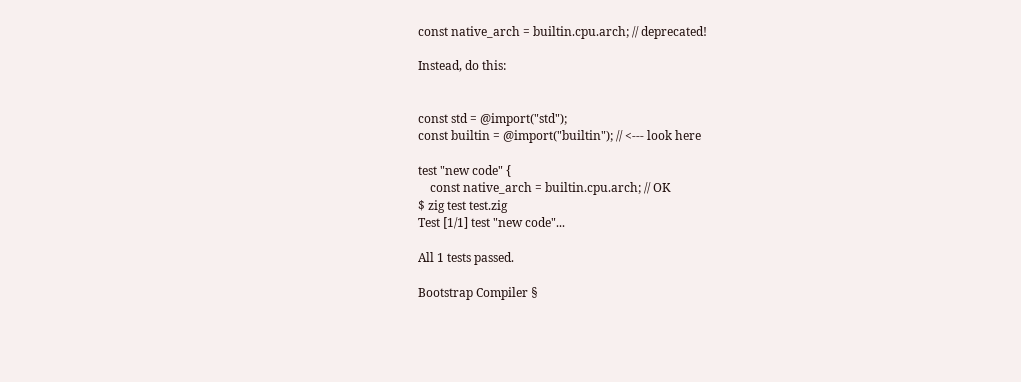const native_arch = builtin.cpu.arch; // deprecated!

Instead, do this:


const std = @import("std");
const builtin = @import("builtin"); // <--- look here

test "new code" {
    const native_arch = builtin.cpu.arch; // OK
$ zig test test.zig
Test [1/1] test "new code"...

All 1 tests passed.

Bootstrap Compiler §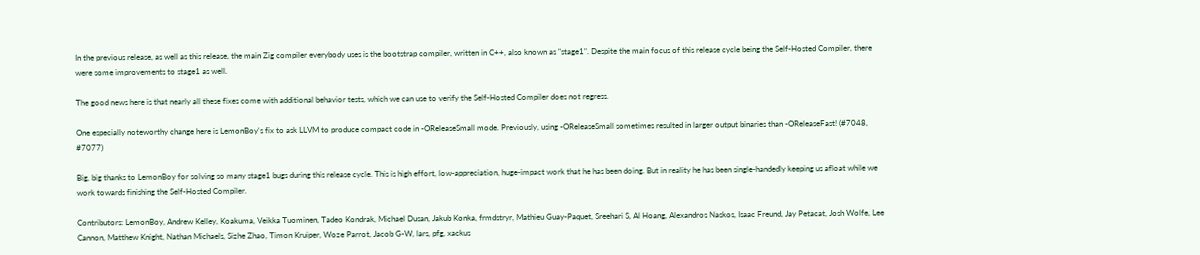In the previous release, as well as this release, the main Zig compiler everybody uses is the bootstrap compiler, written in C++, also known as "stage1". Despite the main focus of this release cycle being the Self-Hosted Compiler, there were some improvements to stage1 as well.

The good news here is that nearly all these fixes come with additional behavior tests, which we can use to verify the Self-Hosted Compiler does not regress.

One especially noteworthy change here is LemonBoy's fix to ask LLVM to produce compact code in -OReleaseSmall mode. Previously, using -OReleaseSmall sometimes resulted in larger output binaries than -OReleaseFast! (#7048, #7077)

Big, big thanks to LemonBoy for solving so many stage1 bugs during this release cycle. This is high effort, low-appreciation, huge-impact work that he has been doing. But in reality he has been single-handedly keeping us afloat while we work towards finishing the Self-Hosted Compiler.

Contributors: LemonBoy, Andrew Kelley, Koakuma, Veikka Tuominen, Tadeo Kondrak, Michael Dusan, Jakub Konka, frmdstryr, Mathieu Guay-Paquet, Sreehari S, Al Hoang, Alexandros Naskos, Isaac Freund, Jay Petacat, Josh Wolfe, Lee Cannon, Matthew Knight, Nathan Michaels, Sizhe Zhao, Timon Kruiper, Woze Parrot, Jacob G-W, lars, pfg, xackus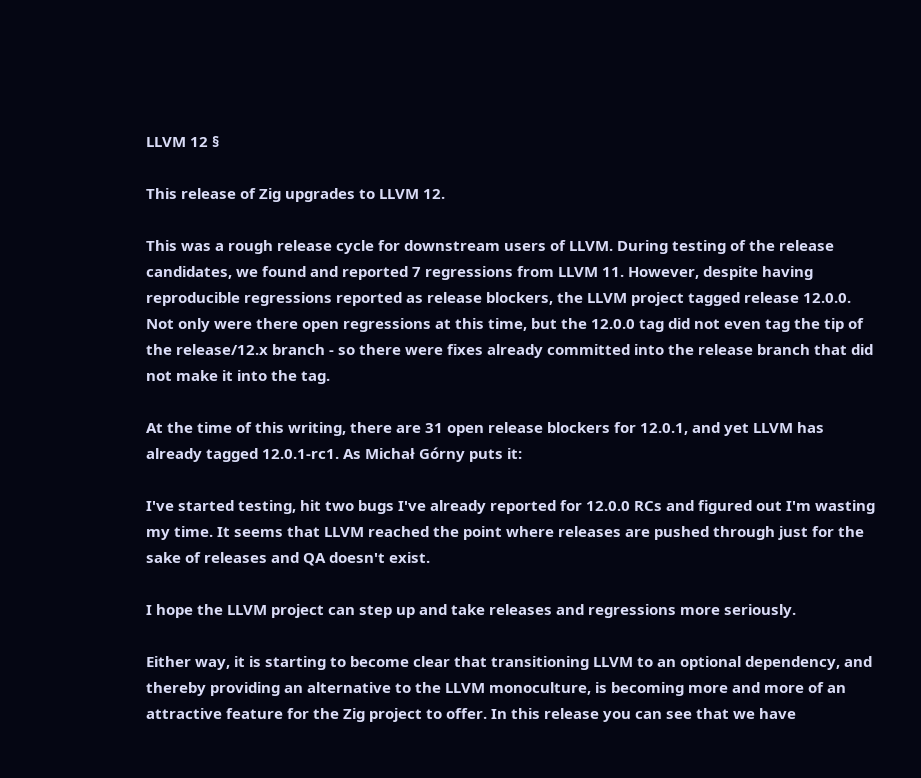LLVM 12 §

This release of Zig upgrades to LLVM 12.

This was a rough release cycle for downstream users of LLVM. During testing of the release candidates, we found and reported 7 regressions from LLVM 11. However, despite having reproducible regressions reported as release blockers, the LLVM project tagged release 12.0.0. Not only were there open regressions at this time, but the 12.0.0 tag did not even tag the tip of the release/12.x branch - so there were fixes already committed into the release branch that did not make it into the tag.

At the time of this writing, there are 31 open release blockers for 12.0.1, and yet LLVM has already tagged 12.0.1-rc1. As Michał Górny puts it:

I've started testing, hit two bugs I've already reported for 12.0.0 RCs and figured out I'm wasting my time. It seems that LLVM reached the point where releases are pushed through just for the sake of releases and QA doesn't exist.

I hope the LLVM project can step up and take releases and regressions more seriously.

Either way, it is starting to become clear that transitioning LLVM to an optional dependency, and thereby providing an alternative to the LLVM monoculture, is becoming more and more of an attractive feature for the Zig project to offer. In this release you can see that we have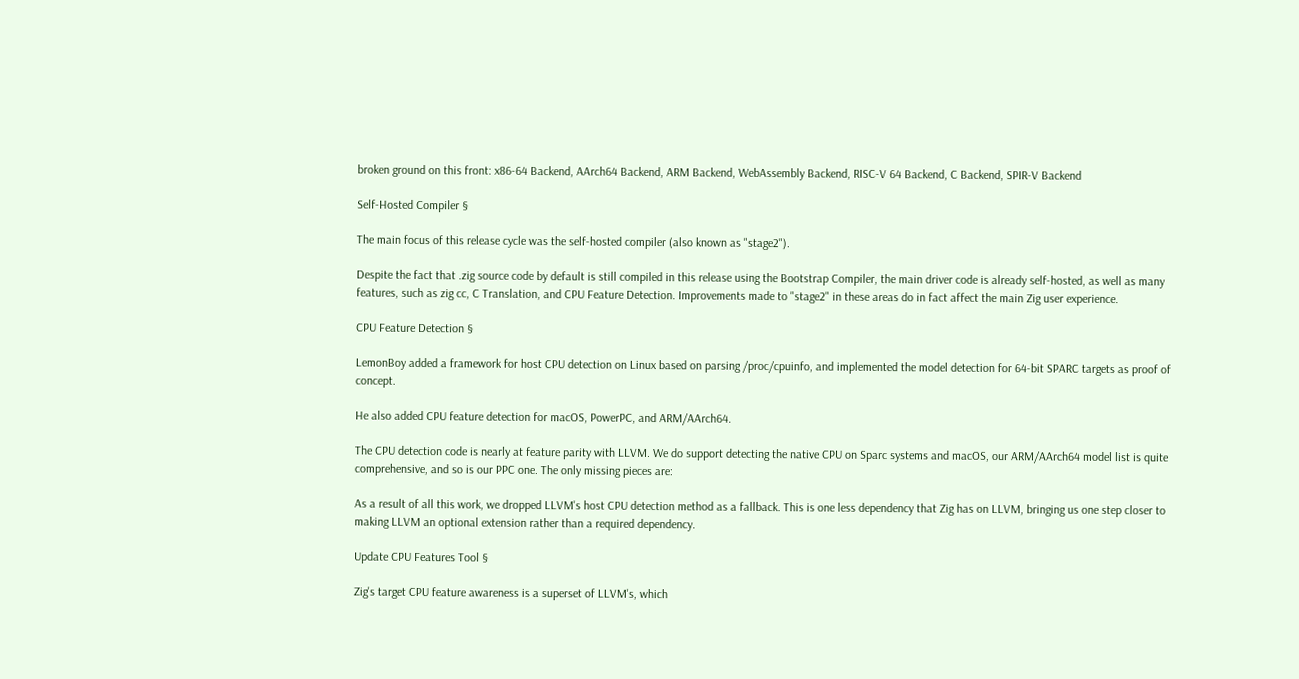broken ground on this front: x86-64 Backend, AArch64 Backend, ARM Backend, WebAssembly Backend, RISC-V 64 Backend, C Backend, SPIR-V Backend

Self-Hosted Compiler §

The main focus of this release cycle was the self-hosted compiler (also known as "stage2").

Despite the fact that .zig source code by default is still compiled in this release using the Bootstrap Compiler, the main driver code is already self-hosted, as well as many features, such as zig cc, C Translation, and CPU Feature Detection. Improvements made to "stage2" in these areas do in fact affect the main Zig user experience.

CPU Feature Detection §

LemonBoy added a framework for host CPU detection on Linux based on parsing /proc/cpuinfo, and implemented the model detection for 64-bit SPARC targets as proof of concept.

He also added CPU feature detection for macOS, PowerPC, and ARM/AArch64.

The CPU detection code is nearly at feature parity with LLVM. We do support detecting the native CPU on Sparc systems and macOS, our ARM/AArch64 model list is quite comprehensive, and so is our PPC one. The only missing pieces are:

As a result of all this work, we dropped LLVM's host CPU detection method as a fallback. This is one less dependency that Zig has on LLVM, bringing us one step closer to making LLVM an optional extension rather than a required dependency.

Update CPU Features Tool §

Zig's target CPU feature awareness is a superset of LLVM's, which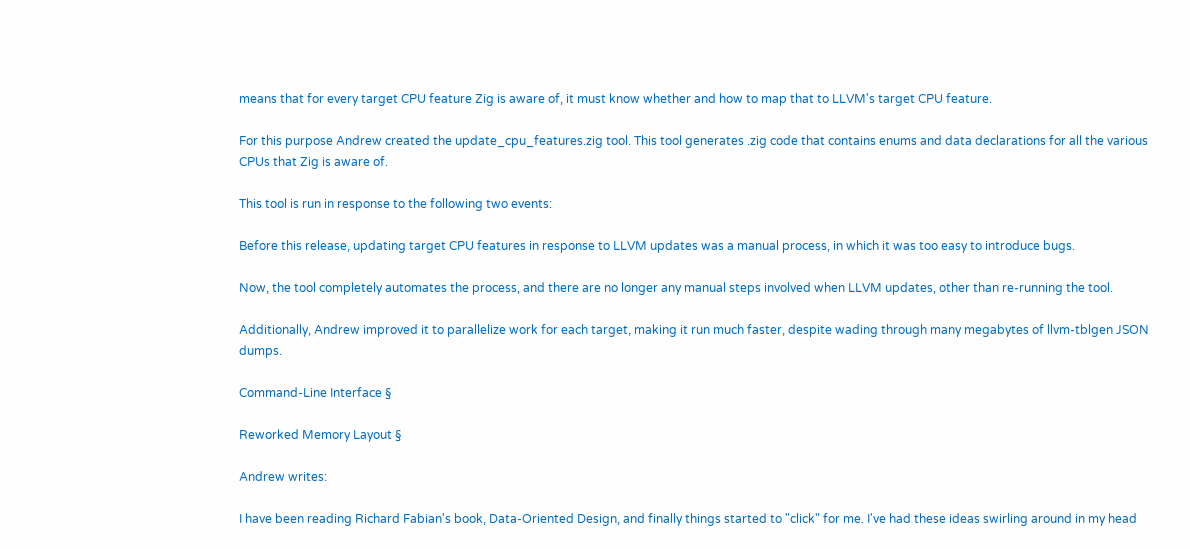means that for every target CPU feature Zig is aware of, it must know whether and how to map that to LLVM's target CPU feature.

For this purpose Andrew created the update_cpu_features.zig tool. This tool generates .zig code that contains enums and data declarations for all the various CPUs that Zig is aware of.

This tool is run in response to the following two events:

Before this release, updating target CPU features in response to LLVM updates was a manual process, in which it was too easy to introduce bugs.

Now, the tool completely automates the process, and there are no longer any manual steps involved when LLVM updates, other than re-running the tool.

Additionally, Andrew improved it to parallelize work for each target, making it run much faster, despite wading through many megabytes of llvm-tblgen JSON dumps.

Command-Line Interface §

Reworked Memory Layout §

Andrew writes:

I have been reading Richard Fabian's book, Data-Oriented Design, and finally things started to "click" for me. I've had these ideas swirling around in my head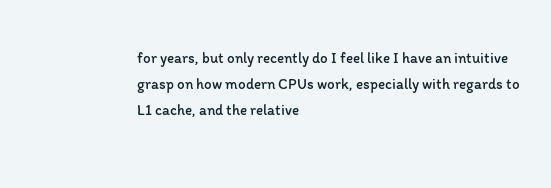for years, but only recently do I feel like I have an intuitive grasp on how modern CPUs work, especially with regards to L1 cache, and the relative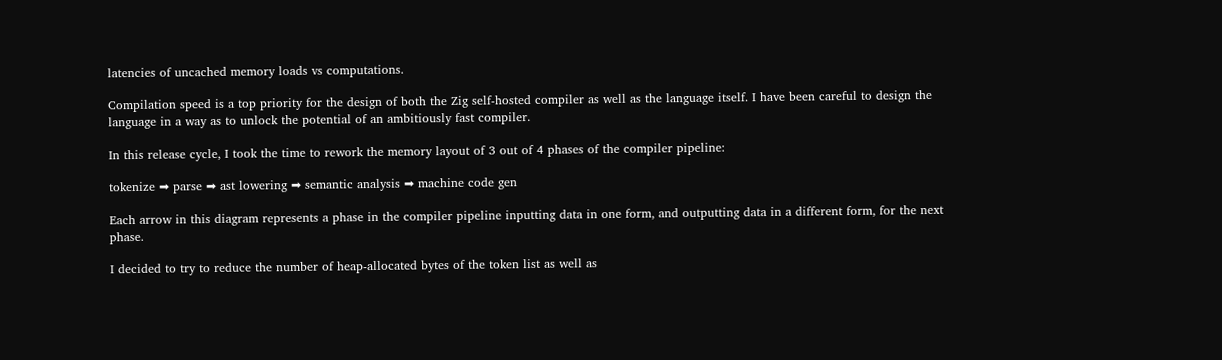latencies of uncached memory loads vs computations.

Compilation speed is a top priority for the design of both the Zig self-hosted compiler as well as the language itself. I have been careful to design the language in a way as to unlock the potential of an ambitiously fast compiler.

In this release cycle, I took the time to rework the memory layout of 3 out of 4 phases of the compiler pipeline:

tokenize ➡ parse ➡ ast lowering ➡ semantic analysis ➡ machine code gen

Each arrow in this diagram represents a phase in the compiler pipeline inputting data in one form, and outputting data in a different form, for the next phase.

I decided to try to reduce the number of heap-allocated bytes of the token list as well as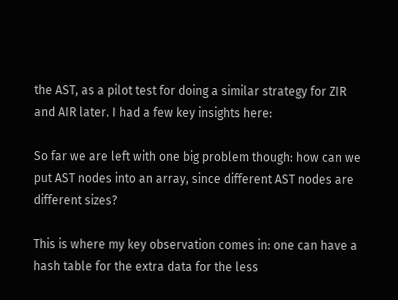the AST, as a pilot test for doing a similar strategy for ZIR and AIR later. I had a few key insights here:

So far we are left with one big problem though: how can we put AST nodes into an array, since different AST nodes are different sizes?

This is where my key observation comes in: one can have a hash table for the extra data for the less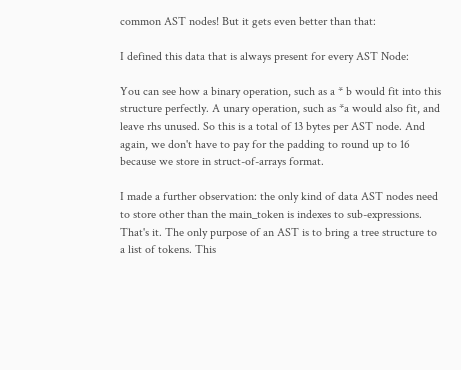common AST nodes! But it gets even better than that:

I defined this data that is always present for every AST Node:

You can see how a binary operation, such as a * b would fit into this structure perfectly. A unary operation, such as *a would also fit, and leave rhs unused. So this is a total of 13 bytes per AST node. And again, we don't have to pay for the padding to round up to 16 because we store in struct-of-arrays format.

I made a further observation: the only kind of data AST nodes need to store other than the main_token is indexes to sub-expressions. That's it. The only purpose of an AST is to bring a tree structure to a list of tokens. This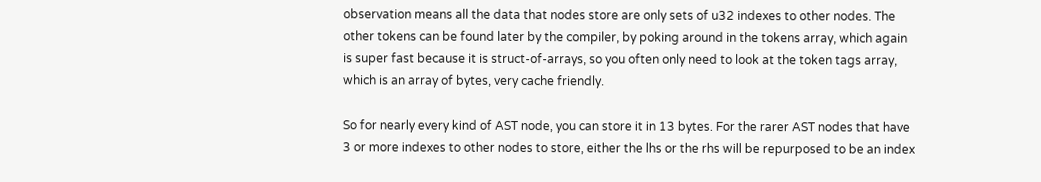observation means all the data that nodes store are only sets of u32 indexes to other nodes. The other tokens can be found later by the compiler, by poking around in the tokens array, which again is super fast because it is struct-of-arrays, so you often only need to look at the token tags array, which is an array of bytes, very cache friendly.

So for nearly every kind of AST node, you can store it in 13 bytes. For the rarer AST nodes that have 3 or more indexes to other nodes to store, either the lhs or the rhs will be repurposed to be an index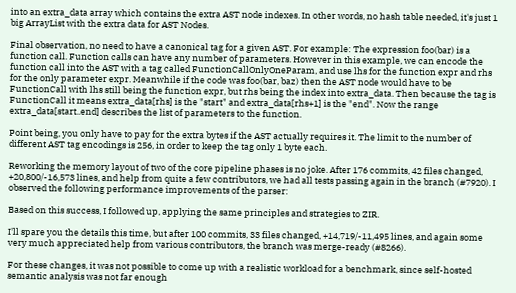into an extra_data array which contains the extra AST node indexes. In other words, no hash table needed, it's just 1 big ArrayList with the extra data for AST Nodes.

Final observation, no need to have a canonical tag for a given AST. For example: The expression foo(bar) is a function call. Function calls can have any number of parameters. However in this example, we can encode the function call into the AST with a tag called FunctionCallOnlyOneParam, and use lhs for the function expr and rhs for the only parameter expr. Meanwhile if the code was foo(bar, baz) then the AST node would have to be FunctionCall with lhs still being the function expr, but rhs being the index into extra_data. Then because the tag is FunctionCall it means extra_data[rhs] is the "start" and extra_data[rhs+1] is the "end". Now the range extra_data[start..end] describes the list of parameters to the function.

Point being, you only have to pay for the extra bytes if the AST actually requires it. The limit to the number of different AST tag encodings is 256, in order to keep the tag only 1 byte each.

Reworking the memory layout of two of the core pipeline phases is no joke. After 176 commits, 42 files changed, +20,800/-16,573 lines, and help from quite a few contributors, we had all tests passing again in the branch (#7920). I observed the following performance improvements of the parser:

Based on this success, I followed up, applying the same principles and strategies to ZIR.

I'll spare you the details this time, but after 100 commits, 33 files changed, +14,719/-11,495 lines, and again some very much appreciated help from various contributors, the branch was merge-ready (#8266).

For these changes, it was not possible to come up with a realistic workload for a benchmark, since self-hosted semantic analysis was not far enough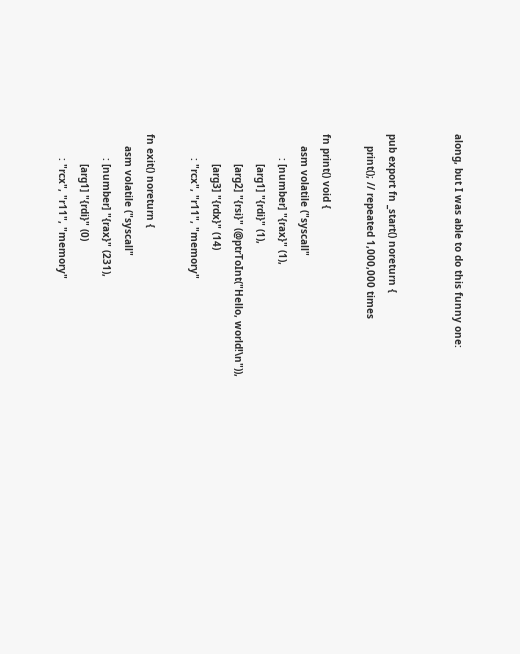along, but I was able to do this funny one:


pub export fn _start() noreturn {
    print(); // repeated 1,000,000 times

fn print() void {
    asm volatile ("syscall"
        : [number] "{rax}" (1),
          [arg1] "{rdi}" (1),
          [arg2] "{rsi}" (@ptrToInt("Hello, world!\n")),
          [arg3] "{rdx}" (14)
        : "rcx", "r11", "memory"

fn exit() noreturn {
    asm volatile ("syscall"
        : [number] "{rax}" (231),
          [arg1] "{rdi}" (0)
        : "rcx", "r11", "memory"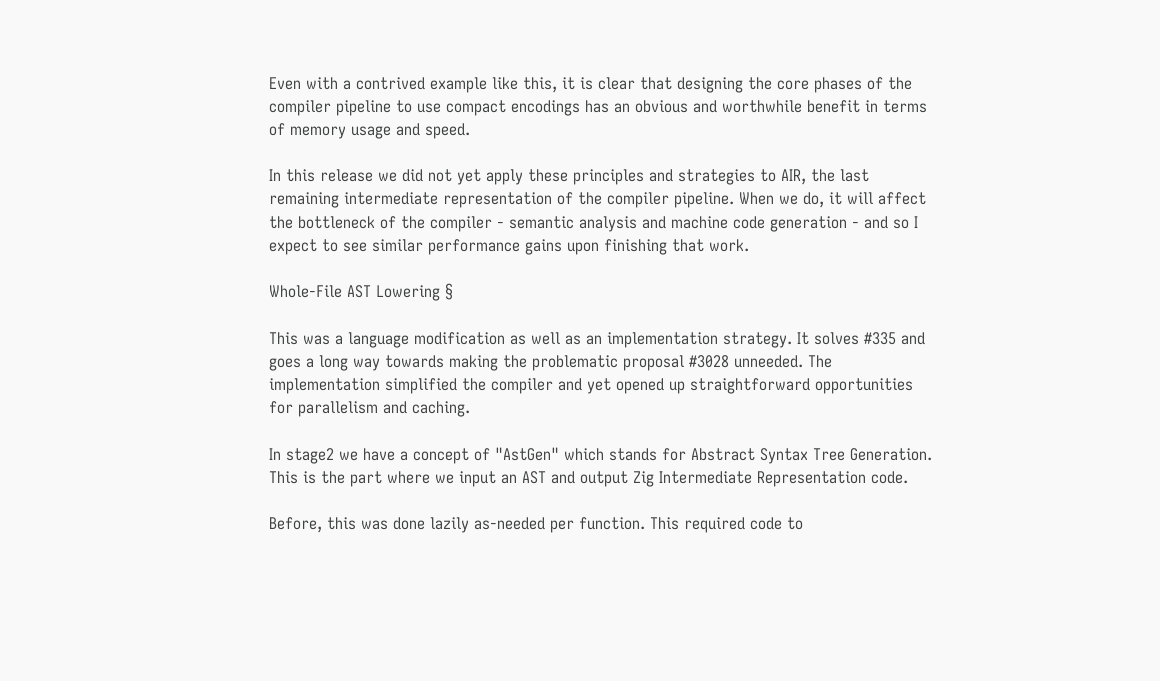Even with a contrived example like this, it is clear that designing the core phases of the compiler pipeline to use compact encodings has an obvious and worthwhile benefit in terms of memory usage and speed.

In this release we did not yet apply these principles and strategies to AIR, the last remaining intermediate representation of the compiler pipeline. When we do, it will affect the bottleneck of the compiler - semantic analysis and machine code generation - and so I expect to see similar performance gains upon finishing that work.

Whole-File AST Lowering §

This was a language modification as well as an implementation strategy. It solves #335 and goes a long way towards making the problematic proposal #3028 unneeded. The implementation simplified the compiler and yet opened up straightforward opportunities for parallelism and caching.

In stage2 we have a concept of "AstGen" which stands for Abstract Syntax Tree Generation. This is the part where we input an AST and output Zig Intermediate Representation code.

Before, this was done lazily as-needed per function. This required code to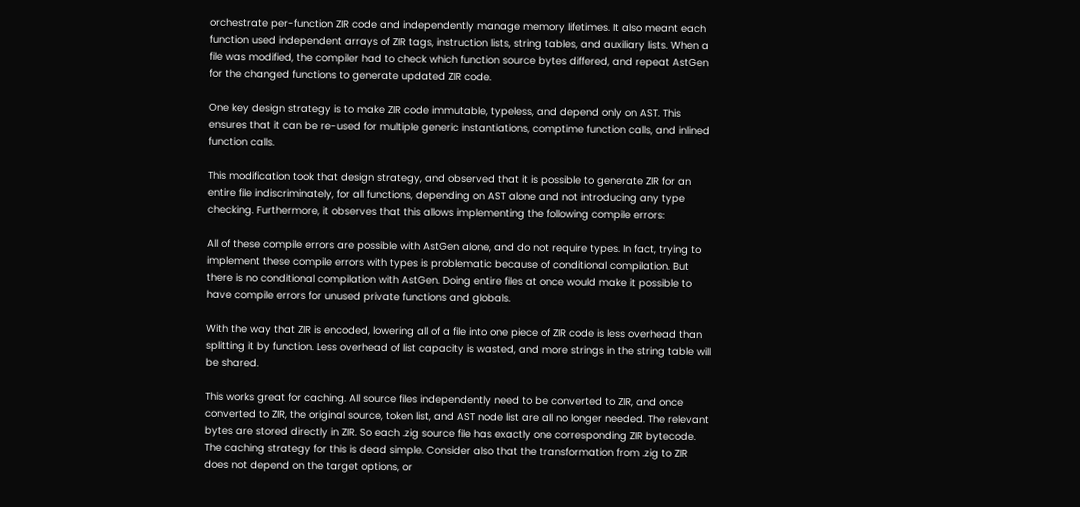orchestrate per-function ZIR code and independently manage memory lifetimes. It also meant each function used independent arrays of ZIR tags, instruction lists, string tables, and auxiliary lists. When a file was modified, the compiler had to check which function source bytes differed, and repeat AstGen for the changed functions to generate updated ZIR code.

One key design strategy is to make ZIR code immutable, typeless, and depend only on AST. This ensures that it can be re-used for multiple generic instantiations, comptime function calls, and inlined function calls.

This modification took that design strategy, and observed that it is possible to generate ZIR for an entire file indiscriminately, for all functions, depending on AST alone and not introducing any type checking. Furthermore, it observes that this allows implementing the following compile errors:

All of these compile errors are possible with AstGen alone, and do not require types. In fact, trying to implement these compile errors with types is problematic because of conditional compilation. But there is no conditional compilation with AstGen. Doing entire files at once would make it possible to have compile errors for unused private functions and globals.

With the way that ZIR is encoded, lowering all of a file into one piece of ZIR code is less overhead than splitting it by function. Less overhead of list capacity is wasted, and more strings in the string table will be shared.

This works great for caching. All source files independently need to be converted to ZIR, and once converted to ZIR, the original source, token list, and AST node list are all no longer needed. The relevant bytes are stored directly in ZIR. So each .zig source file has exactly one corresponding ZIR bytecode. The caching strategy for this is dead simple. Consider also that the transformation from .zig to ZIR does not depend on the target options, or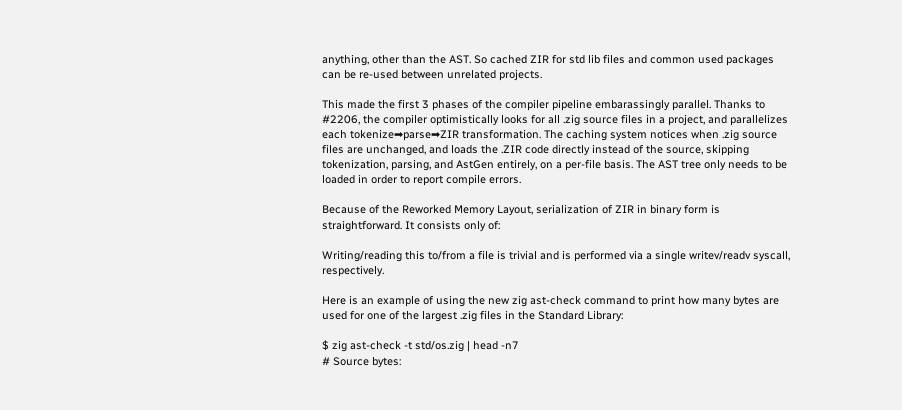anything, other than the AST. So cached ZIR for std lib files and common used packages can be re-used between unrelated projects.

This made the first 3 phases of the compiler pipeline embarassingly parallel. Thanks to #2206, the compiler optimistically looks for all .zig source files in a project, and parallelizes each tokenize➡parse➡ZIR transformation. The caching system notices when .zig source files are unchanged, and loads the .ZIR code directly instead of the source, skipping tokenization, parsing, and AstGen entirely, on a per-file basis. The AST tree only needs to be loaded in order to report compile errors.

Because of the Reworked Memory Layout, serialization of ZIR in binary form is straightforward. It consists only of:

Writing/reading this to/from a file is trivial and is performed via a single writev/readv syscall, respectively.

Here is an example of using the new zig ast-check command to print how many bytes are used for one of the largest .zig files in the Standard Library:

$ zig ast-check -t std/os.zig | head -n7
# Source bytes: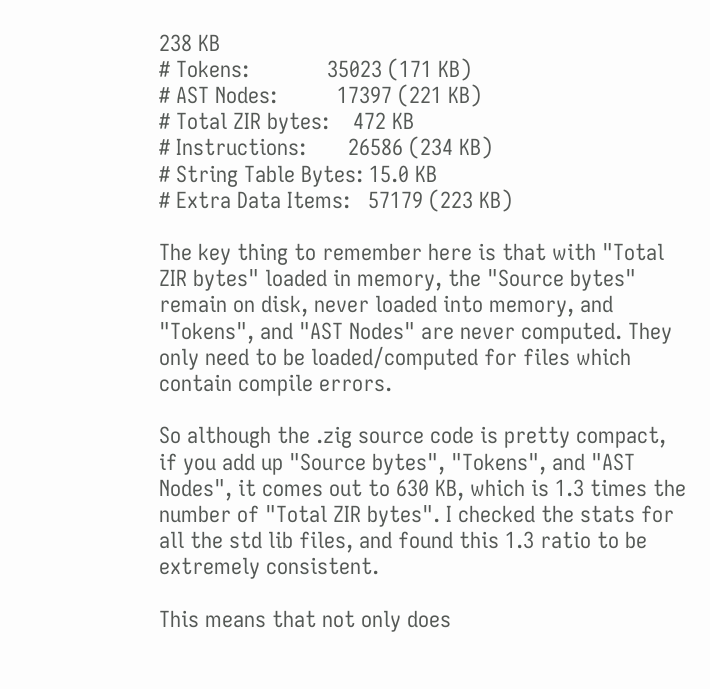238 KB
# Tokens:             35023 (171 KB)
# AST Nodes:          17397 (221 KB)
# Total ZIR bytes:    472 KB
# Instructions:       26586 (234 KB)
# String Table Bytes: 15.0 KB
# Extra Data Items:   57179 (223 KB)

The key thing to remember here is that with "Total ZIR bytes" loaded in memory, the "Source bytes" remain on disk, never loaded into memory, and "Tokens", and "AST Nodes" are never computed. They only need to be loaded/computed for files which contain compile errors.

So although the .zig source code is pretty compact, if you add up "Source bytes", "Tokens", and "AST Nodes", it comes out to 630 KB, which is 1.3 times the number of "Total ZIR bytes". I checked the stats for all the std lib files, and found this 1.3 ratio to be extremely consistent.

This means that not only does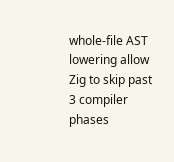whole-file AST lowering allow Zig to skip past 3 compiler phases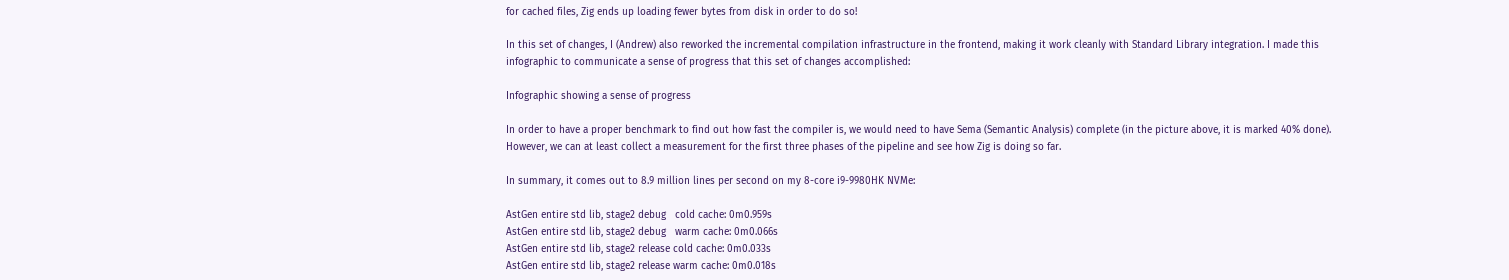for cached files, Zig ends up loading fewer bytes from disk in order to do so!

In this set of changes, I (Andrew) also reworked the incremental compilation infrastructure in the frontend, making it work cleanly with Standard Library integration. I made this infographic to communicate a sense of progress that this set of changes accomplished:

Infographic showing a sense of progress

In order to have a proper benchmark to find out how fast the compiler is, we would need to have Sema (Semantic Analysis) complete (in the picture above, it is marked 40% done). However, we can at least collect a measurement for the first three phases of the pipeline and see how Zig is doing so far.

In summary, it comes out to 8.9 million lines per second on my 8-core i9-9980HK NVMe:

AstGen entire std lib, stage2 debug   cold cache: 0m0.959s
AstGen entire std lib, stage2 debug   warm cache: 0m0.066s
AstGen entire std lib, stage2 release cold cache: 0m0.033s
AstGen entire std lib, stage2 release warm cache: 0m0.018s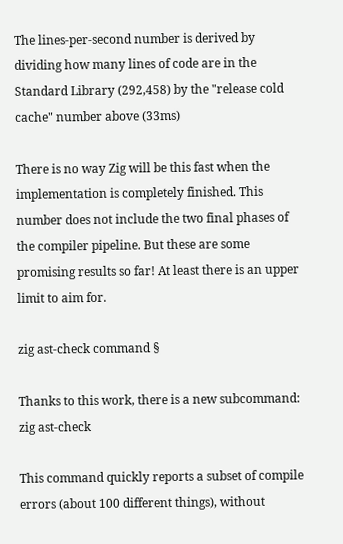The lines-per-second number is derived by dividing how many lines of code are in the Standard Library (292,458) by the "release cold cache" number above (33ms)

There is no way Zig will be this fast when the implementation is completely finished. This number does not include the two final phases of the compiler pipeline. But these are some promising results so far! At least there is an upper limit to aim for.

zig ast-check command §

Thanks to this work, there is a new subcommand: zig ast-check

This command quickly reports a subset of compile errors (about 100 different things), without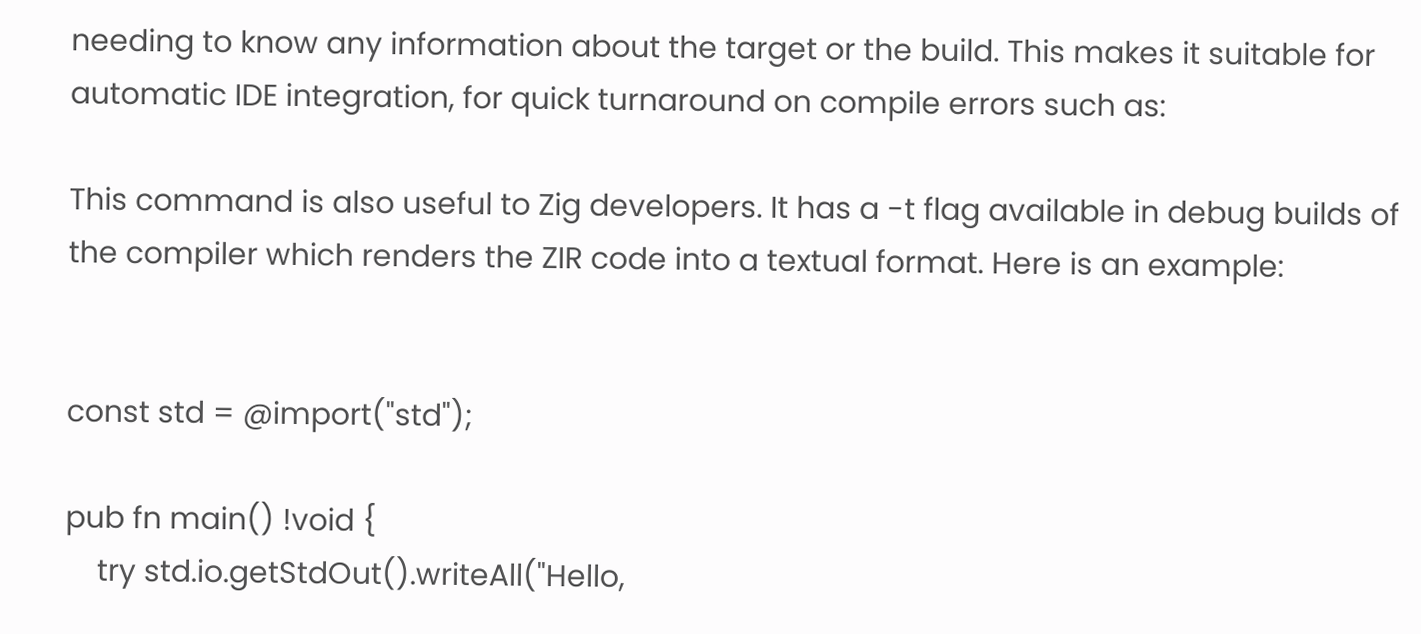needing to know any information about the target or the build. This makes it suitable for automatic IDE integration, for quick turnaround on compile errors such as:

This command is also useful to Zig developers. It has a -t flag available in debug builds of the compiler which renders the ZIR code into a textual format. Here is an example:


const std = @import("std");

pub fn main() !void {
    try std.io.getStdOut().writeAll("Hello,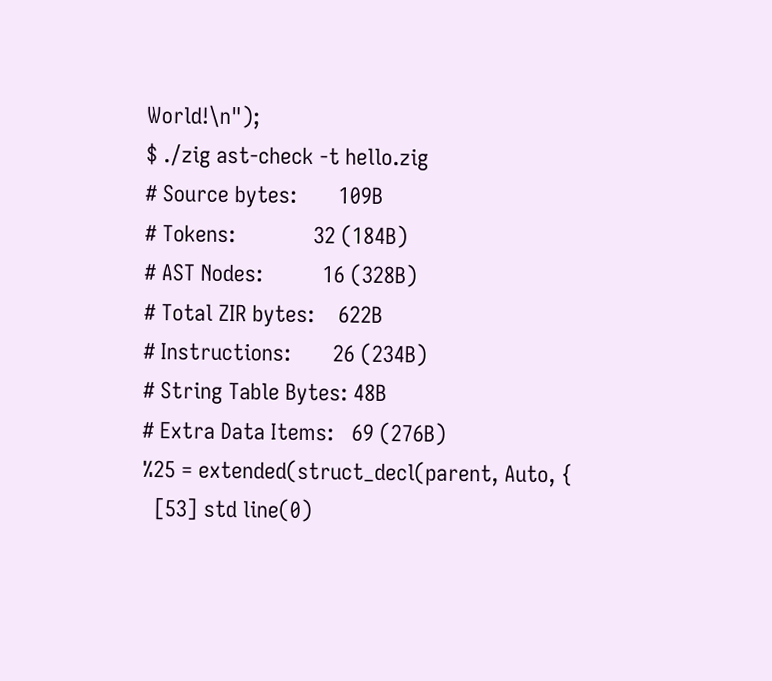World!\n");
$ ./zig ast-check -t hello.zig
# Source bytes:       109B
# Tokens:             32 (184B)
# AST Nodes:          16 (328B)
# Total ZIR bytes:    622B
# Instructions:       26 (234B)
# String Table Bytes: 48B
# Extra Data Items:   69 (276B)
%25 = extended(struct_decl(parent, Auto, {
  [53] std line(0)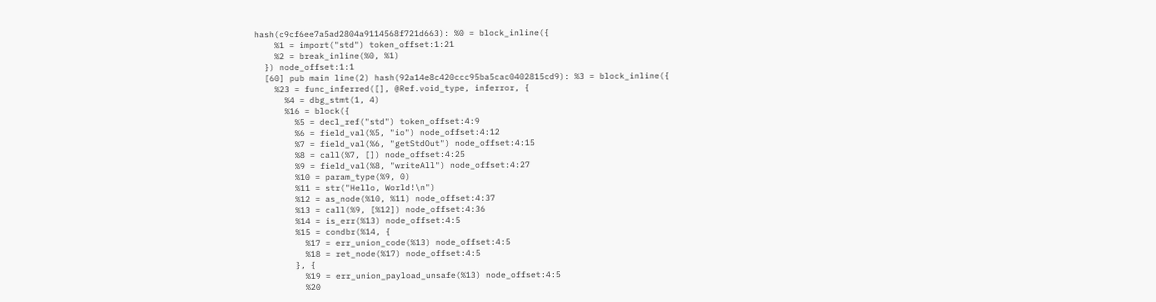hash(c9cf6ee7a5ad2804a9114568f721d663): %0 = block_inline({
    %1 = import("std") token_offset:1:21
    %2 = break_inline(%0, %1)
  }) node_offset:1:1
  [60] pub main line(2) hash(92a14e8c420ccc95ba5cac0402815cd9): %3 = block_inline({
    %23 = func_inferred([], @Ref.void_type, inferror, {
      %4 = dbg_stmt(1, 4)
      %16 = block({
        %5 = decl_ref("std") token_offset:4:9
        %6 = field_val(%5, "io") node_offset:4:12
        %7 = field_val(%6, "getStdOut") node_offset:4:15
        %8 = call(%7, []) node_offset:4:25
        %9 = field_val(%8, "writeAll") node_offset:4:27
        %10 = param_type(%9, 0)
        %11 = str("Hello, World!\n")
        %12 = as_node(%10, %11) node_offset:4:37
        %13 = call(%9, [%12]) node_offset:4:36
        %14 = is_err(%13) node_offset:4:5
        %15 = condbr(%14, {
          %17 = err_union_code(%13) node_offset:4:5
          %18 = ret_node(%17) node_offset:4:5
        }, {
          %19 = err_union_payload_unsafe(%13) node_offset:4:5
          %20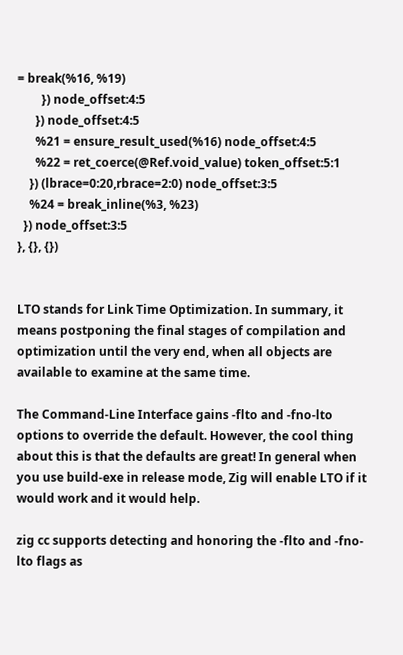= break(%16, %19)
        }) node_offset:4:5
      }) node_offset:4:5
      %21 = ensure_result_used(%16) node_offset:4:5
      %22 = ret_coerce(@Ref.void_value) token_offset:5:1
    }) (lbrace=0:20,rbrace=2:0) node_offset:3:5
    %24 = break_inline(%3, %23)
  }) node_offset:3:5
}, {}, {})


LTO stands for Link Time Optimization. In summary, it means postponing the final stages of compilation and optimization until the very end, when all objects are available to examine at the same time.

The Command-Line Interface gains -flto and -fno-lto options to override the default. However, the cool thing about this is that the defaults are great! In general when you use build-exe in release mode, Zig will enable LTO if it would work and it would help.

zig cc supports detecting and honoring the -flto and -fno-lto flags as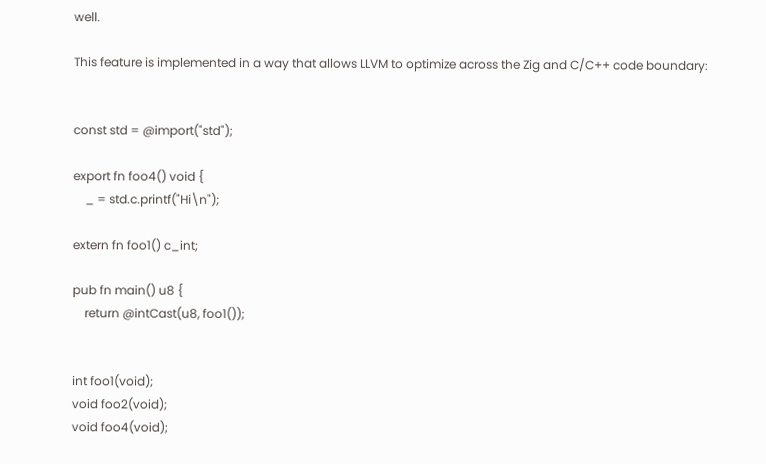well.

This feature is implemented in a way that allows LLVM to optimize across the Zig and C/C++ code boundary:


const std = @import("std");

export fn foo4() void {
    _ = std.c.printf("Hi\n");

extern fn foo1() c_int;

pub fn main() u8 {
    return @intCast(u8, foo1());


int foo1(void);
void foo2(void);
void foo4(void);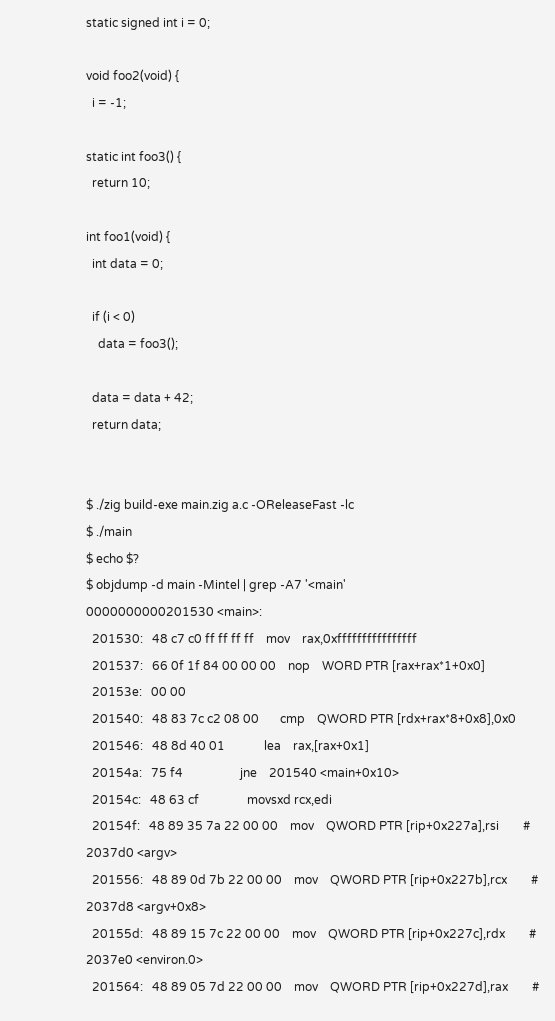static signed int i = 0;

void foo2(void) {
  i = -1;

static int foo3() {
  return 10;

int foo1(void) {
  int data = 0;

  if (i < 0)
    data = foo3();

  data = data + 42;
  return data;


$ ./zig build-exe main.zig a.c -OReleaseFast -lc
$ ./main
$ echo $?
$ objdump -d main -Mintel | grep -A7 '<main'
0000000000201530 <main>:
  201530:   48 c7 c0 ff ff ff ff    mov    rax,0xffffffffffffffff
  201537:   66 0f 1f 84 00 00 00    nop    WORD PTR [rax+rax*1+0x0]
  20153e:   00 00
  201540:   48 83 7c c2 08 00       cmp    QWORD PTR [rdx+rax*8+0x8],0x0
  201546:   48 8d 40 01             lea    rax,[rax+0x1]
  20154a:   75 f4                   jne    201540 <main+0x10>
  20154c:   48 63 cf                movsxd rcx,edi
  20154f:   48 89 35 7a 22 00 00    mov    QWORD PTR [rip+0x227a],rsi        # 2037d0 <argv>
  201556:   48 89 0d 7b 22 00 00    mov    QWORD PTR [rip+0x227b],rcx        # 2037d8 <argv+0x8>
  20155d:   48 89 15 7c 22 00 00    mov    QWORD PTR [rip+0x227c],rdx        # 2037e0 <environ.0>
  201564:   48 89 05 7d 22 00 00    mov    QWORD PTR [rip+0x227d],rax        #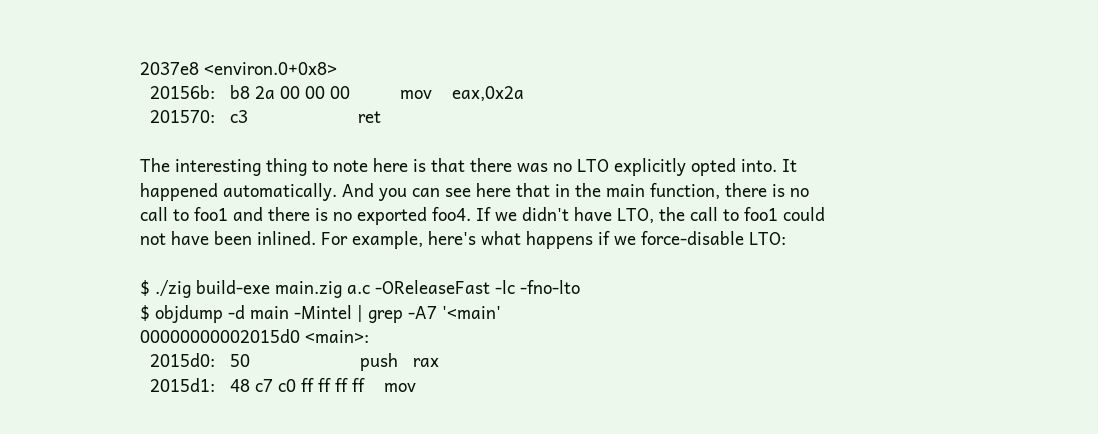2037e8 <environ.0+0x8>
  20156b:   b8 2a 00 00 00          mov    eax,0x2a
  201570:   c3                      ret

The interesting thing to note here is that there was no LTO explicitly opted into. It happened automatically. And you can see here that in the main function, there is no call to foo1 and there is no exported foo4. If we didn't have LTO, the call to foo1 could not have been inlined. For example, here's what happens if we force-disable LTO:

$ ./zig build-exe main.zig a.c -OReleaseFast -lc -fno-lto
$ objdump -d main -Mintel | grep -A7 '<main'
00000000002015d0 <main>:
  2015d0:   50                      push   rax
  2015d1:   48 c7 c0 ff ff ff ff    mov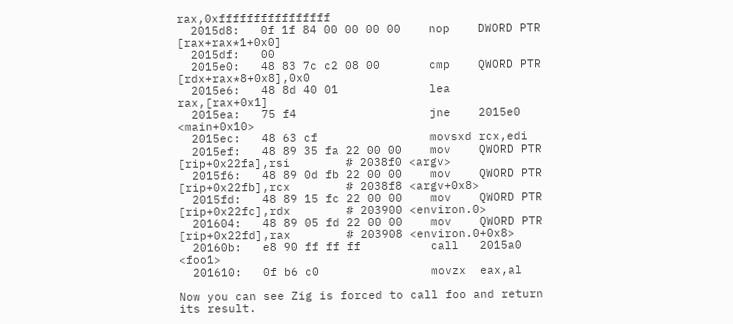rax,0xffffffffffffffff
  2015d8:   0f 1f 84 00 00 00 00    nop    DWORD PTR [rax+rax*1+0x0]
  2015df:   00
  2015e0:   48 83 7c c2 08 00       cmp    QWORD PTR [rdx+rax*8+0x8],0x0
  2015e6:   48 8d 40 01             lea    rax,[rax+0x1]
  2015ea:   75 f4                   jne    2015e0 <main+0x10>
  2015ec:   48 63 cf                movsxd rcx,edi
  2015ef:   48 89 35 fa 22 00 00    mov    QWORD PTR [rip+0x22fa],rsi        # 2038f0 <argv>
  2015f6:   48 89 0d fb 22 00 00    mov    QWORD PTR [rip+0x22fb],rcx        # 2038f8 <argv+0x8>
  2015fd:   48 89 15 fc 22 00 00    mov    QWORD PTR [rip+0x22fc],rdx        # 203900 <environ.0>
  201604:   48 89 05 fd 22 00 00    mov    QWORD PTR [rip+0x22fd],rax        # 203908 <environ.0+0x8>
  20160b:   e8 90 ff ff ff          call   2015a0 <foo1>
  201610:   0f b6 c0                movzx  eax,al

Now you can see Zig is forced to call foo and return its result.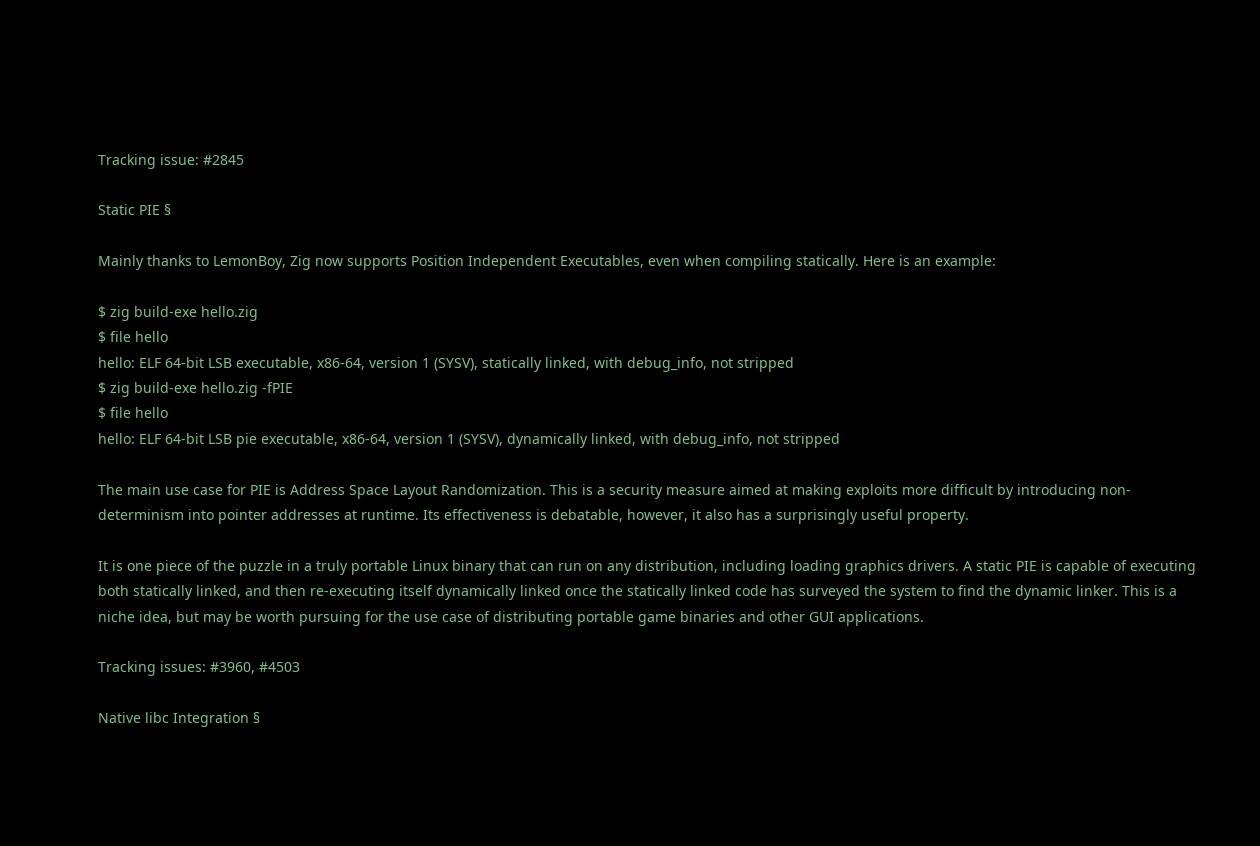Tracking issue: #2845

Static PIE §

Mainly thanks to LemonBoy, Zig now supports Position Independent Executables, even when compiling statically. Here is an example:

$ zig build-exe hello.zig
$ file hello
hello: ELF 64-bit LSB executable, x86-64, version 1 (SYSV), statically linked, with debug_info, not stripped
$ zig build-exe hello.zig -fPIE
$ file hello
hello: ELF 64-bit LSB pie executable, x86-64, version 1 (SYSV), dynamically linked, with debug_info, not stripped

The main use case for PIE is Address Space Layout Randomization. This is a security measure aimed at making exploits more difficult by introducing non-determinism into pointer addresses at runtime. Its effectiveness is debatable, however, it also has a surprisingly useful property.

It is one piece of the puzzle in a truly portable Linux binary that can run on any distribution, including loading graphics drivers. A static PIE is capable of executing both statically linked, and then re-executing itself dynamically linked once the statically linked code has surveyed the system to find the dynamic linker. This is a niche idea, but may be worth pursuing for the use case of distributing portable game binaries and other GUI applications.

Tracking issues: #3960, #4503

Native libc Integration §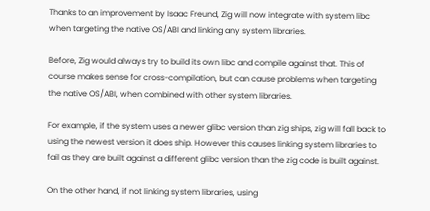Thanks to an improvement by Isaac Freund, Zig will now integrate with system libc when targeting the native OS/ABI and linking any system libraries.

Before, Zig would always try to build its own libc and compile against that. This of course makes sense for cross-compilation, but can cause problems when targeting the native OS/ABI, when combined with other system libraries.

For example, if the system uses a newer glibc version than zig ships, zig will fall back to using the newest version it does ship. However this causes linking system libraries to fail as they are built against a different glibc version than the zig code is built against.

On the other hand, if not linking system libraries, using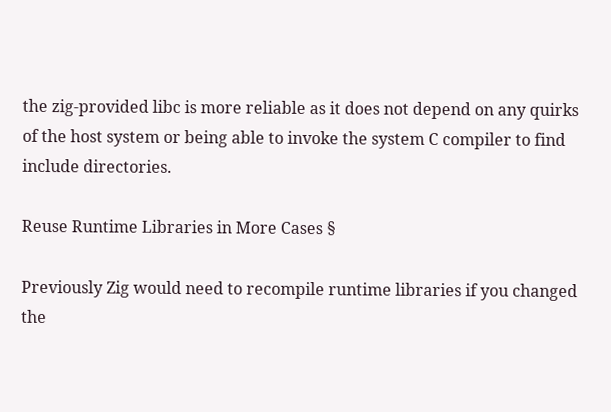the zig-provided libc is more reliable as it does not depend on any quirks of the host system or being able to invoke the system C compiler to find include directories.

Reuse Runtime Libraries in More Cases §

Previously Zig would need to recompile runtime libraries if you changed the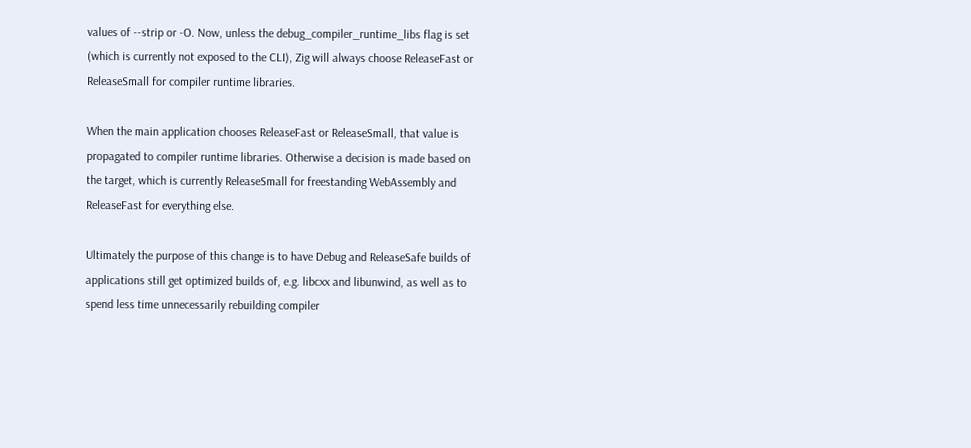values of --strip or -O. Now, unless the debug_compiler_runtime_libs flag is set (which is currently not exposed to the CLI), Zig will always choose ReleaseFast or ReleaseSmall for compiler runtime libraries.

When the main application chooses ReleaseFast or ReleaseSmall, that value is propagated to compiler runtime libraries. Otherwise a decision is made based on the target, which is currently ReleaseSmall for freestanding WebAssembly and ReleaseFast for everything else.

Ultimately the purpose of this change is to have Debug and ReleaseSafe builds of applications still get optimized builds of, e.g. libcxx and libunwind, as well as to spend less time unnecessarily rebuilding compiler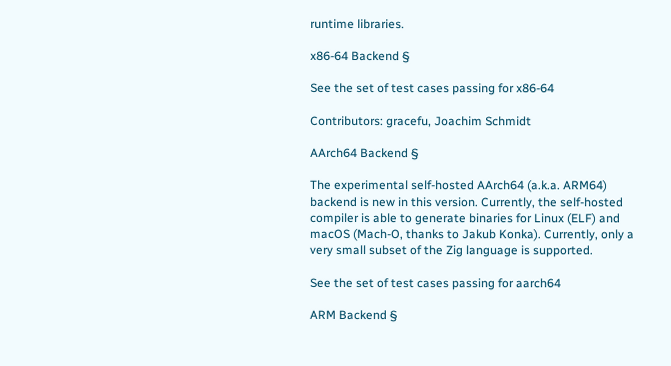runtime libraries.

x86-64 Backend §

See the set of test cases passing for x86-64

Contributors: gracefu, Joachim Schmidt

AArch64 Backend §

The experimental self-hosted AArch64 (a.k.a. ARM64) backend is new in this version. Currently, the self-hosted compiler is able to generate binaries for Linux (ELF) and macOS (Mach-O, thanks to Jakub Konka). Currently, only a very small subset of the Zig language is supported.

See the set of test cases passing for aarch64

ARM Backend §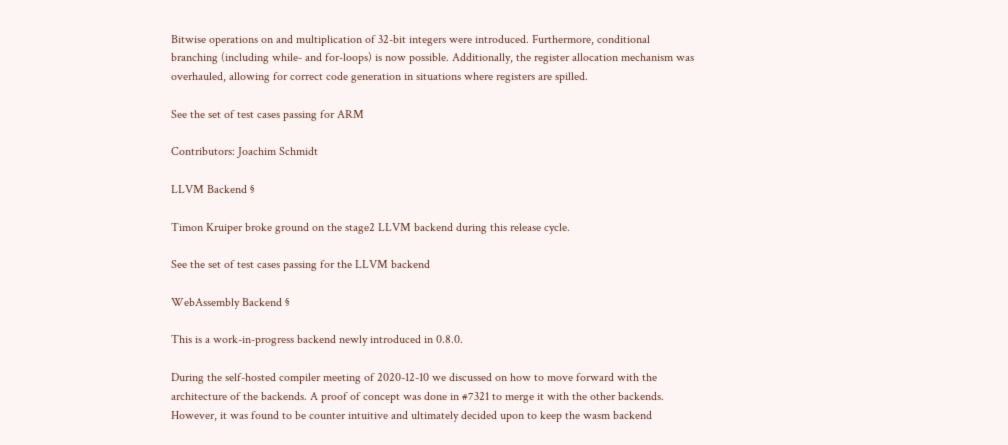Bitwise operations on and multiplication of 32-bit integers were introduced. Furthermore, conditional branching (including while- and for-loops) is now possible. Additionally, the register allocation mechanism was overhauled, allowing for correct code generation in situations where registers are spilled.

See the set of test cases passing for ARM

Contributors: Joachim Schmidt

LLVM Backend §

Timon Kruiper broke ground on the stage2 LLVM backend during this release cycle.

See the set of test cases passing for the LLVM backend

WebAssembly Backend §

This is a work-in-progress backend newly introduced in 0.8.0.

During the self-hosted compiler meeting of 2020-12-10 we discussed on how to move forward with the architecture of the backends. A proof of concept was done in #7321 to merge it with the other backends. However, it was found to be counter intuitive and ultimately decided upon to keep the wasm backend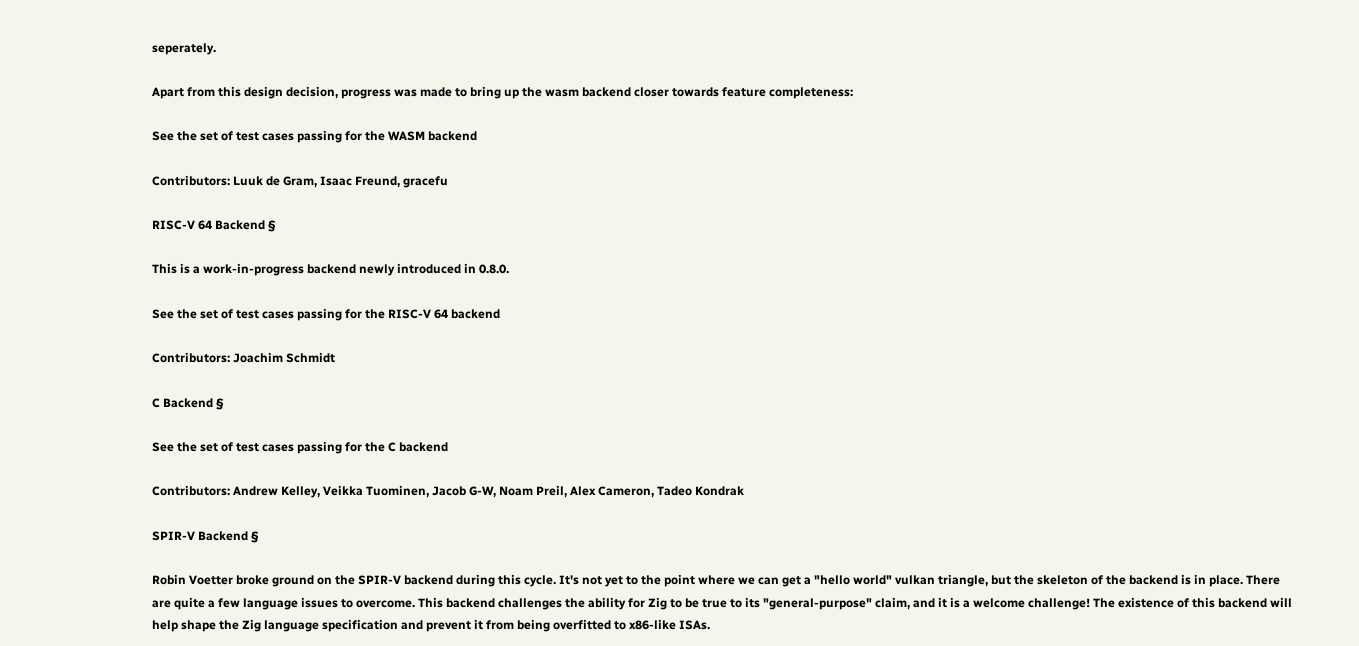seperately.

Apart from this design decision, progress was made to bring up the wasm backend closer towards feature completeness:

See the set of test cases passing for the WASM backend

Contributors: Luuk de Gram, Isaac Freund, gracefu

RISC-V 64 Backend §

This is a work-in-progress backend newly introduced in 0.8.0.

See the set of test cases passing for the RISC-V 64 backend

Contributors: Joachim Schmidt

C Backend §

See the set of test cases passing for the C backend

Contributors: Andrew Kelley, Veikka Tuominen, Jacob G-W, Noam Preil, Alex Cameron, Tadeo Kondrak

SPIR-V Backend §

Robin Voetter broke ground on the SPIR-V backend during this cycle. It's not yet to the point where we can get a "hello world" vulkan triangle, but the skeleton of the backend is in place. There are quite a few language issues to overcome. This backend challenges the ability for Zig to be true to its "general-purpose" claim, and it is a welcome challenge! The existence of this backend will help shape the Zig language specification and prevent it from being overfitted to x86-like ISAs.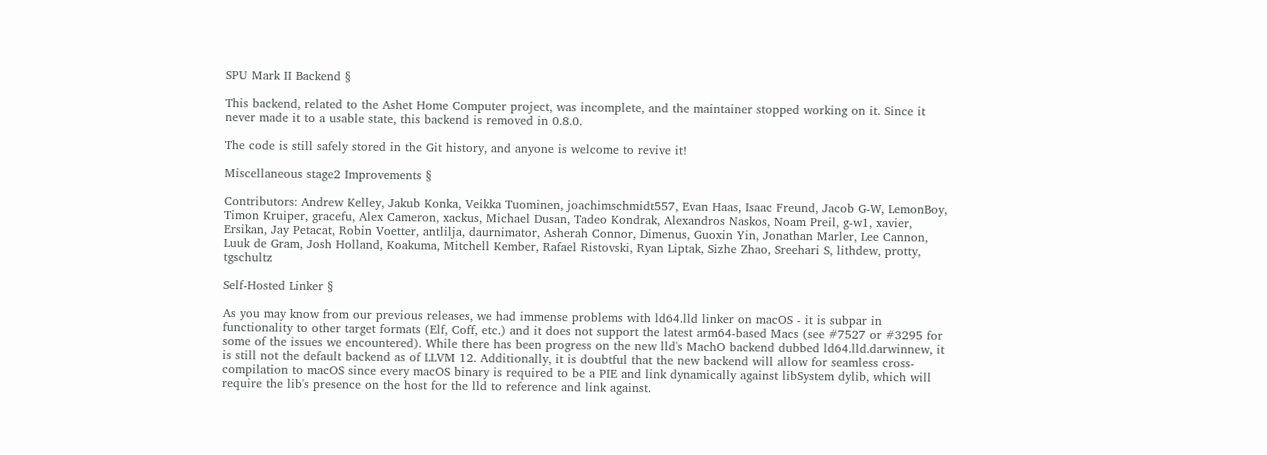SPU Mark II Backend §

This backend, related to the Ashet Home Computer project, was incomplete, and the maintainer stopped working on it. Since it never made it to a usable state, this backend is removed in 0.8.0.

The code is still safely stored in the Git history, and anyone is welcome to revive it!

Miscellaneous stage2 Improvements §

Contributors: Andrew Kelley, Jakub Konka, Veikka Tuominen, joachimschmidt557, Evan Haas, Isaac Freund, Jacob G-W, LemonBoy, Timon Kruiper, gracefu, Alex Cameron, xackus, Michael Dusan, Tadeo Kondrak, Alexandros Naskos, Noam Preil, g-w1, xavier, Ersikan, Jay Petacat, Robin Voetter, antlilja, daurnimator, Asherah Connor, Dimenus, Guoxin Yin, Jonathan Marler, Lee Cannon, Luuk de Gram, Josh Holland, Koakuma, Mitchell Kember, Rafael Ristovski, Ryan Liptak, Sizhe Zhao, Sreehari S, lithdew, protty, tgschultz

Self-Hosted Linker §

As you may know from our previous releases, we had immense problems with ld64.lld linker on macOS - it is subpar in functionality to other target formats (Elf, Coff, etc.) and it does not support the latest arm64-based Macs (see #7527 or #3295 for some of the issues we encountered). While there has been progress on the new lld's MachO backend dubbed ld64.lld.darwinnew, it is still not the default backend as of LLVM 12. Additionally, it is doubtful that the new backend will allow for seamless cross-compilation to macOS since every macOS binary is required to be a PIE and link dynamically against libSystem dylib, which will require the lib's presence on the host for the lld to reference and link against.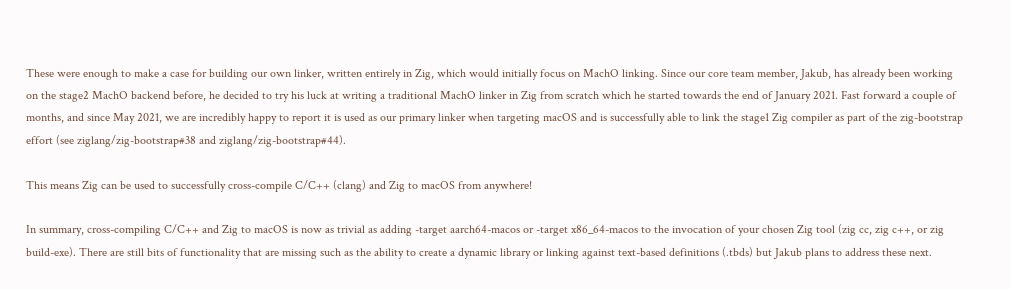These were enough to make a case for building our own linker, written entirely in Zig, which would initially focus on MachO linking. Since our core team member, Jakub, has already been working on the stage2 MachO backend before, he decided to try his luck at writing a traditional MachO linker in Zig from scratch which he started towards the end of January 2021. Fast forward a couple of months, and since May 2021, we are incredibly happy to report it is used as our primary linker when targeting macOS and is successfully able to link the stage1 Zig compiler as part of the zig-bootstrap effort (see ziglang/zig-bootstrap#38 and ziglang/zig-bootstrap#44).

This means Zig can be used to successfully cross-compile C/C++ (clang) and Zig to macOS from anywhere!

In summary, cross-compiling C/C++ and Zig to macOS is now as trivial as adding -target aarch64-macos or -target x86_64-macos to the invocation of your chosen Zig tool (zig cc, zig c++, or zig build-exe). There are still bits of functionality that are missing such as the ability to create a dynamic library or linking against text-based definitions (.tbds) but Jakub plans to address these next.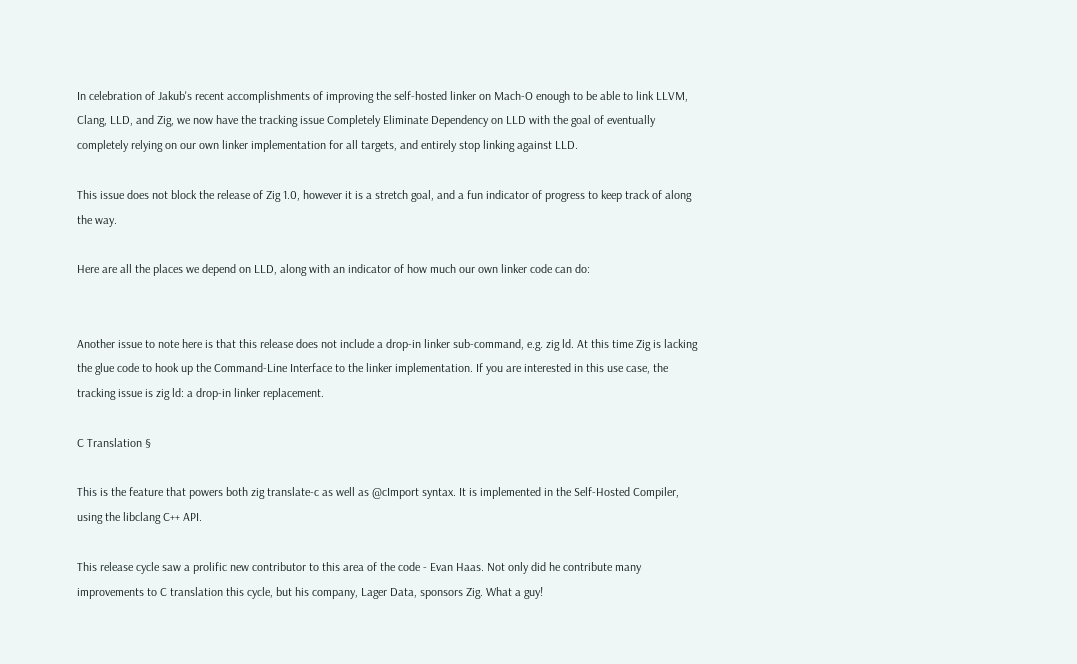In celebration of Jakub's recent accomplishments of improving the self-hosted linker on Mach-O enough to be able to link LLVM, Clang, LLD, and Zig, we now have the tracking issue Completely Eliminate Dependency on LLD with the goal of eventually completely relying on our own linker implementation for all targets, and entirely stop linking against LLD.

This issue does not block the release of Zig 1.0, however it is a stretch goal, and a fun indicator of progress to keep track of along the way.

Here are all the places we depend on LLD, along with an indicator of how much our own linker code can do:


Another issue to note here is that this release does not include a drop-in linker sub-command, e.g. zig ld. At this time Zig is lacking the glue code to hook up the Command-Line Interface to the linker implementation. If you are interested in this use case, the tracking issue is zig ld: a drop-in linker replacement.

C Translation §

This is the feature that powers both zig translate-c as well as @cImport syntax. It is implemented in the Self-Hosted Compiler, using the libclang C++ API.

This release cycle saw a prolific new contributor to this area of the code - Evan Haas. Not only did he contribute many improvements to C translation this cycle, but his company, Lager Data, sponsors Zig. What a guy!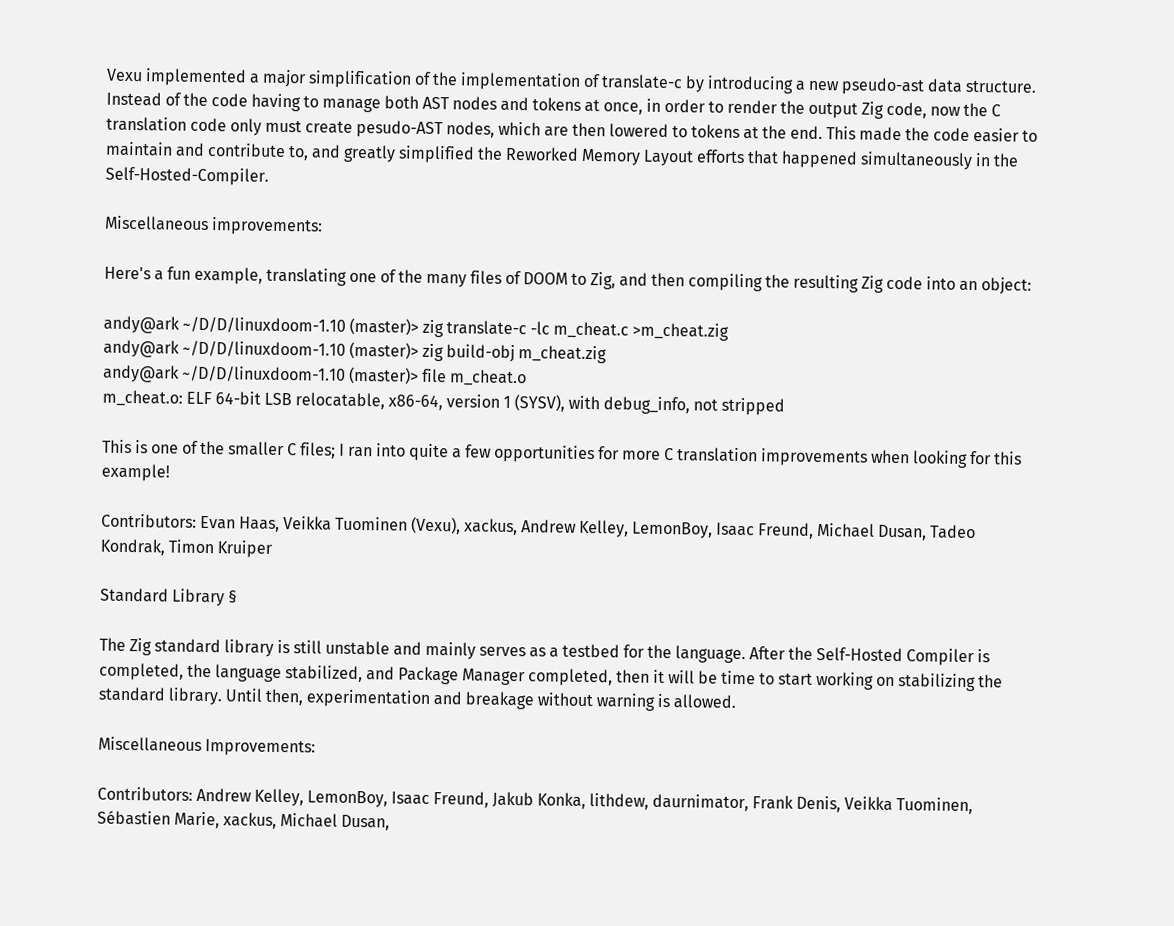Vexu implemented a major simplification of the implementation of translate-c by introducing a new pseudo-ast data structure. Instead of the code having to manage both AST nodes and tokens at once, in order to render the output Zig code, now the C translation code only must create pesudo-AST nodes, which are then lowered to tokens at the end. This made the code easier to maintain and contribute to, and greatly simplified the Reworked Memory Layout efforts that happened simultaneously in the Self-Hosted-Compiler.

Miscellaneous improvements:

Here's a fun example, translating one of the many files of DOOM to Zig, and then compiling the resulting Zig code into an object:

andy@ark ~/D/D/linuxdoom-1.10 (master)> zig translate-c -lc m_cheat.c >m_cheat.zig
andy@ark ~/D/D/linuxdoom-1.10 (master)> zig build-obj m_cheat.zig
andy@ark ~/D/D/linuxdoom-1.10 (master)> file m_cheat.o
m_cheat.o: ELF 64-bit LSB relocatable, x86-64, version 1 (SYSV), with debug_info, not stripped

This is one of the smaller C files; I ran into quite a few opportunities for more C translation improvements when looking for this example!

Contributors: Evan Haas, Veikka Tuominen (Vexu), xackus, Andrew Kelley, LemonBoy, Isaac Freund, Michael Dusan, Tadeo Kondrak, Timon Kruiper

Standard Library §

The Zig standard library is still unstable and mainly serves as a testbed for the language. After the Self-Hosted Compiler is completed, the language stabilized, and Package Manager completed, then it will be time to start working on stabilizing the standard library. Until then, experimentation and breakage without warning is allowed.

Miscellaneous Improvements:

Contributors: Andrew Kelley, LemonBoy, Isaac Freund, Jakub Konka, lithdew, daurnimator, Frank Denis, Veikka Tuominen, Sébastien Marie, xackus, Michael Dusan,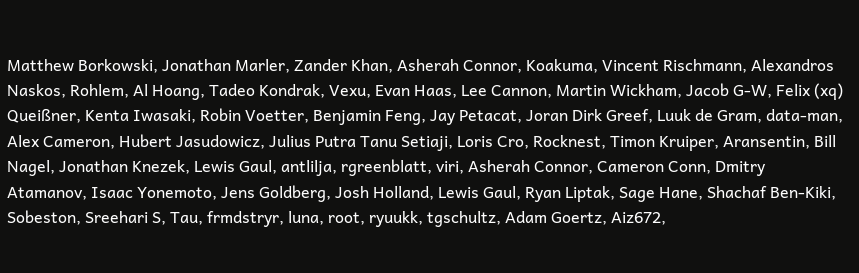Matthew Borkowski, Jonathan Marler, Zander Khan, Asherah Connor, Koakuma, Vincent Rischmann, Alexandros Naskos, Rohlem, Al Hoang, Tadeo Kondrak, Vexu, Evan Haas, Lee Cannon, Martin Wickham, Jacob G-W, Felix (xq) Queißner, Kenta Iwasaki, Robin Voetter, Benjamin Feng, Jay Petacat, Joran Dirk Greef, Luuk de Gram, data-man, Alex Cameron, Hubert Jasudowicz, Julius Putra Tanu Setiaji, Loris Cro, Rocknest, Timon Kruiper, Aransentin, Bill Nagel, Jonathan Knezek, Lewis Gaul, antlilja, rgreenblatt, viri, Asherah Connor, Cameron Conn, Dmitry Atamanov, Isaac Yonemoto, Jens Goldberg, Josh Holland, Lewis Gaul, Ryan Liptak, Sage Hane, Shachaf Ben-Kiki, Sobeston, Sreehari S, Tau, frmdstryr, luna, root, ryuukk, tgschultz, Adam Goertz, Aiz672,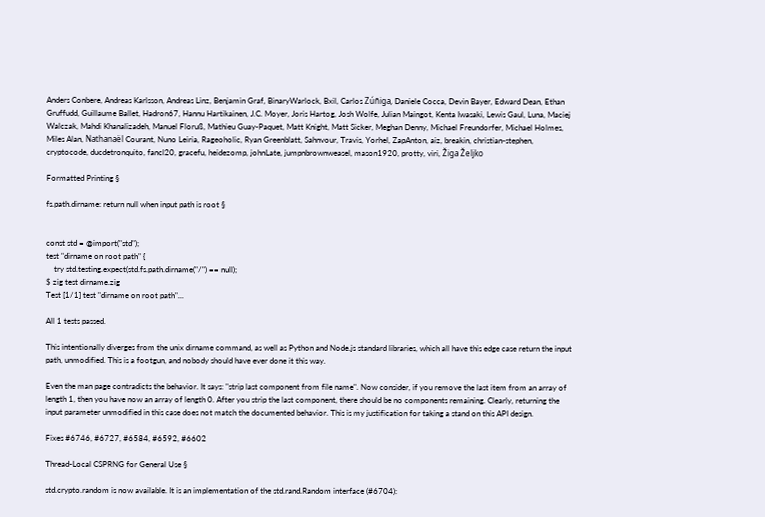Anders Conbere, Andreas Karlsson, Andreas Linz, Benjamin Graf, BinaryWarlock, Bxil, Carlos Zúñiga, Daniele Cocca, Devin Bayer, Edward Dean, Ethan Gruffudd, Guillaume Ballet, Hadron67, Hannu Hartikainen, J.C. Moyer, Joris Hartog, Josh Wolfe, Julian Maingot, Kenta Iwasaki, Lewis Gaul, Luna, Maciej Walczak, Mahdi Khanalizadeh, Manuel Floruß, Mathieu Guay-Paquet, Matt Knight, Matt Sicker, Meghan Denny, Michael Freundorfer, Michael Holmes, Miles Alan, Nathanaël Courant, Nuno Leiria, Rageoholic, Ryan Greenblatt, Sahnvour, Travis, Yorhel, ZapAnton, aiz, breakin, christian-stephen, cryptocode, ducdetronquito, fancl20, gracefu, heidezomp, johnLate, jumpnbrownweasel, mason1920, protty, viri, Žiga Željko

Formatted Printing §

fs.path.dirname: return null when input path is root §


const std = @import("std");
test "dirname on root path" {
    try std.testing.expect(std.fs.path.dirname("/") == null);
$ zig test dirname.zig
Test [1/1] test "dirname on root path"...

All 1 tests passed.

This intentionally diverges from the unix dirname command, as well as Python and Node.js standard libraries, which all have this edge case return the input path, unmodified. This is a footgun, and nobody should have ever done it this way.

Even the man page contradicts the behavior. It says: "strip last component from file name". Now consider, if you remove the last item from an array of length 1, then you have now an array of length 0. After you strip the last component, there should be no components remaining. Clearly, returning the input parameter unmodified in this case does not match the documented behavior. This is my justification for taking a stand on this API design.

Fixes #6746, #6727, #6584, #6592, #6602

Thread-Local CSPRNG for General Use §

std.crypto.random is now available. It is an implementation of the std.rand.Random interface (#6704):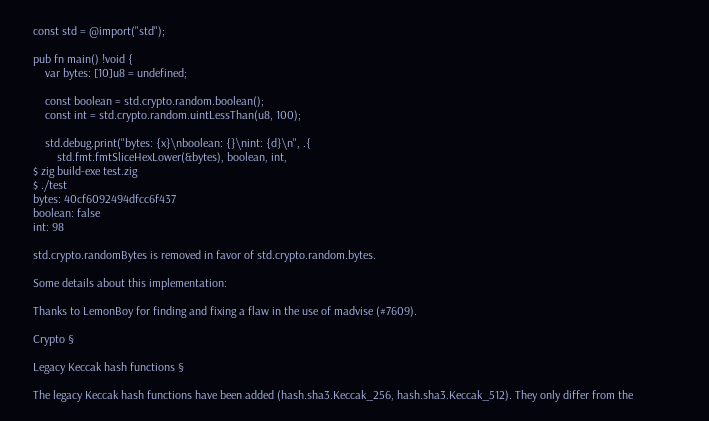const std = @import("std");

pub fn main() !void {
    var bytes: [10]u8 = undefined;

    const boolean = std.crypto.random.boolean();
    const int = std.crypto.random.uintLessThan(u8, 100);

    std.debug.print("bytes: {x}\nboolean: {}\nint: {d}\n", .{
        std.fmt.fmtSliceHexLower(&bytes), boolean, int,
$ zig build-exe test.zig
$ ./test
bytes: 40cf6092494dfcc6f437
boolean: false
int: 98

std.crypto.randomBytes is removed in favor of std.crypto.random.bytes.

Some details about this implementation:

Thanks to LemonBoy for finding and fixing a flaw in the use of madvise (#7609).

Crypto §

Legacy Keccak hash functions §

The legacy Keccak hash functions have been added (hash.sha3.Keccak_256, hash.sha3.Keccak_512). They only differ from the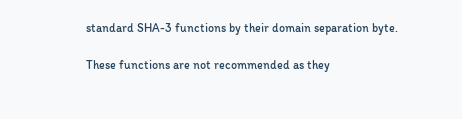standard SHA-3 functions by their domain separation byte.

These functions are not recommended as they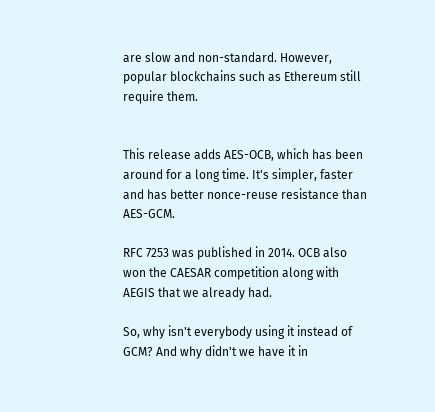are slow and non-standard. However, popular blockchains such as Ethereum still require them.


This release adds AES-OCB, which has been around for a long time. It's simpler, faster and has better nonce-reuse resistance than AES-GCM.

RFC 7253 was published in 2014. OCB also won the CAESAR competition along with AEGIS that we already had.

So, why isn't everybody using it instead of GCM? And why didn't we have it in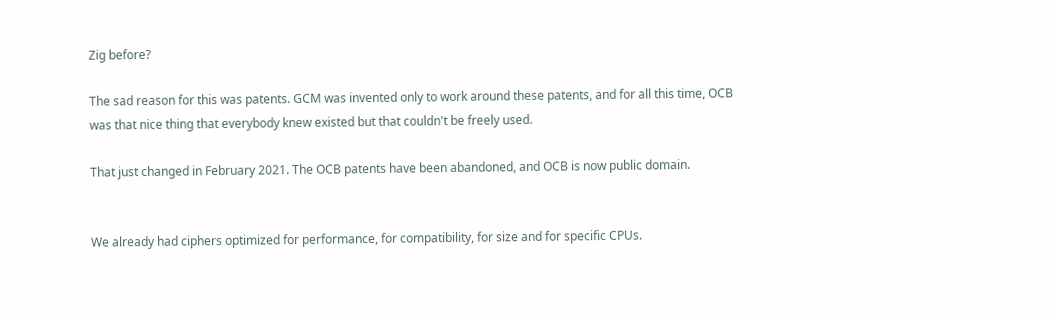Zig before?

The sad reason for this was patents. GCM was invented only to work around these patents, and for all this time, OCB was that nice thing that everybody knew existed but that couldn't be freely used.

That just changed in February 2021. The OCB patents have been abandoned, and OCB is now public domain.


We already had ciphers optimized for performance, for compatibility, for size and for specific CPUs.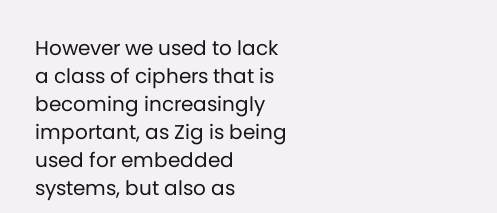However we used to lack a class of ciphers that is becoming increasingly important, as Zig is being used for embedded systems, but also as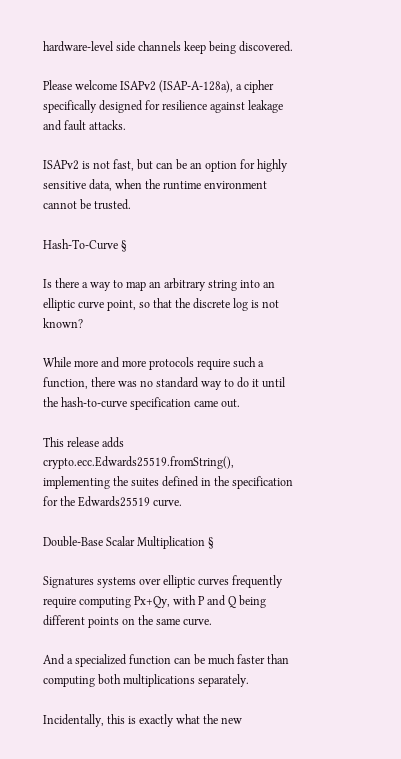hardware-level side channels keep being discovered.

Please welcome ISAPv2 (ISAP-A-128a), a cipher specifically designed for resilience against leakage and fault attacks.

ISAPv2 is not fast, but can be an option for highly sensitive data, when the runtime environment cannot be trusted.

Hash-To-Curve §

Is there a way to map an arbitrary string into an elliptic curve point, so that the discrete log is not known?

While more and more protocols require such a function, there was no standard way to do it until the hash-to-curve specification came out.

This release adds crypto.ecc.Edwards25519.fromString(), implementing the suites defined in the specification for the Edwards25519 curve.

Double-Base Scalar Multiplication §

Signatures systems over elliptic curves frequently require computing Px+Qy, with P and Q being different points on the same curve.

And a specialized function can be much faster than computing both multiplications separately.

Incidentally, this is exactly what the new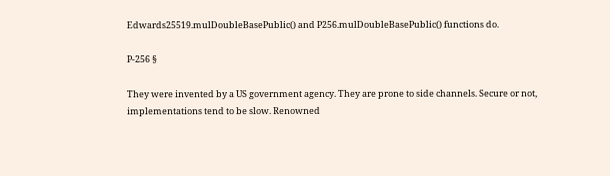Edwards25519.mulDoubleBasePublic() and P256.mulDoubleBasePublic() functions do.

P-256 §

They were invented by a US government agency. They are prone to side channels. Secure or not, implementations tend to be slow. Renowned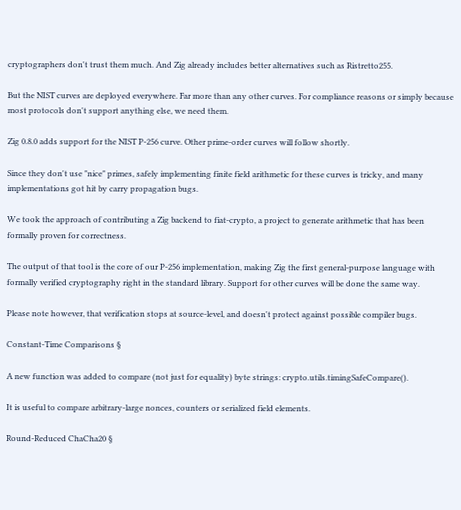cryptographers don't trust them much. And Zig already includes better alternatives such as Ristretto255.

But the NIST curves are deployed everywhere. Far more than any other curves. For compliance reasons or simply because most protocols don't support anything else, we need them.

Zig 0.8.0 adds support for the NIST P-256 curve. Other prime-order curves will follow shortly.

Since they don't use "nice" primes, safely implementing finite field arithmetic for these curves is tricky, and many implementations got hit by carry propagation bugs.

We took the approach of contributing a Zig backend to fiat-crypto, a project to generate arithmetic that has been formally proven for correctness.

The output of that tool is the core of our P-256 implementation, making Zig the first general-purpose language with formally verified cryptography right in the standard library. Support for other curves will be done the same way.

Please note however, that verification stops at source-level, and doesn't protect against possible compiler bugs.

Constant-Time Comparisons §

A new function was added to compare (not just for equality) byte strings: crypto.utils.timingSafeCompare().

It is useful to compare arbitrary-large nonces, counters or serialized field elements.

Round-Reduced ChaCha20 §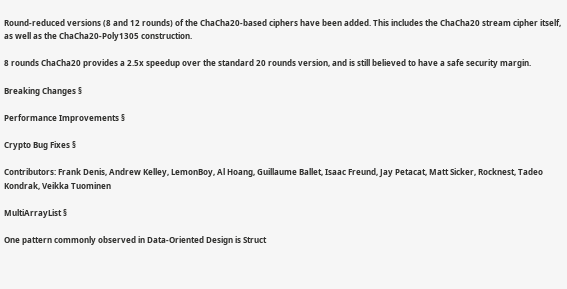Round-reduced versions (8 and 12 rounds) of the ChaCha20-based ciphers have been added. This includes the ChaCha20 stream cipher itself, as well as the ChaCha20-Poly1305 construction.

8 rounds ChaCha20 provides a 2.5x speedup over the standard 20 rounds version, and is still believed to have a safe security margin.

Breaking Changes §

Performance Improvements §

Crypto Bug Fixes §

Contributors: Frank Denis, Andrew Kelley, LemonBoy, Al Hoang, Guillaume Ballet, Isaac Freund, Jay Petacat, Matt Sicker, Rocknest, Tadeo Kondrak, Veikka Tuominen

MultiArrayList §

One pattern commonly observed in Data-Oriented Design is Struct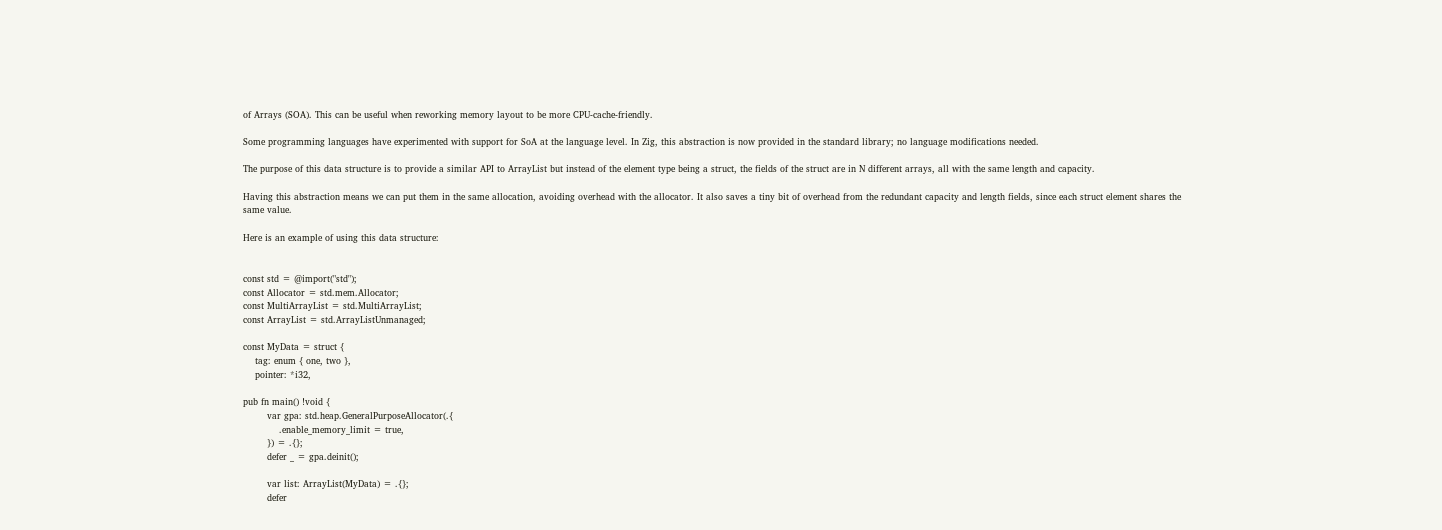of Arrays (SOA). This can be useful when reworking memory layout to be more CPU-cache-friendly.

Some programming languages have experimented with support for SoA at the language level. In Zig, this abstraction is now provided in the standard library; no language modifications needed.

The purpose of this data structure is to provide a similar API to ArrayList but instead of the element type being a struct, the fields of the struct are in N different arrays, all with the same length and capacity.

Having this abstraction means we can put them in the same allocation, avoiding overhead with the allocator. It also saves a tiny bit of overhead from the redundant capacity and length fields, since each struct element shares the same value.

Here is an example of using this data structure:


const std = @import("std");
const Allocator = std.mem.Allocator;
const MultiArrayList = std.MultiArrayList;
const ArrayList = std.ArrayListUnmanaged;

const MyData = struct {
    tag: enum { one, two },
    pointer: *i32,

pub fn main() !void {
        var gpa: std.heap.GeneralPurposeAllocator(.{
            .enable_memory_limit = true,
        }) = .{};
        defer _ = gpa.deinit();

        var list: ArrayList(MyData) = .{};
        defer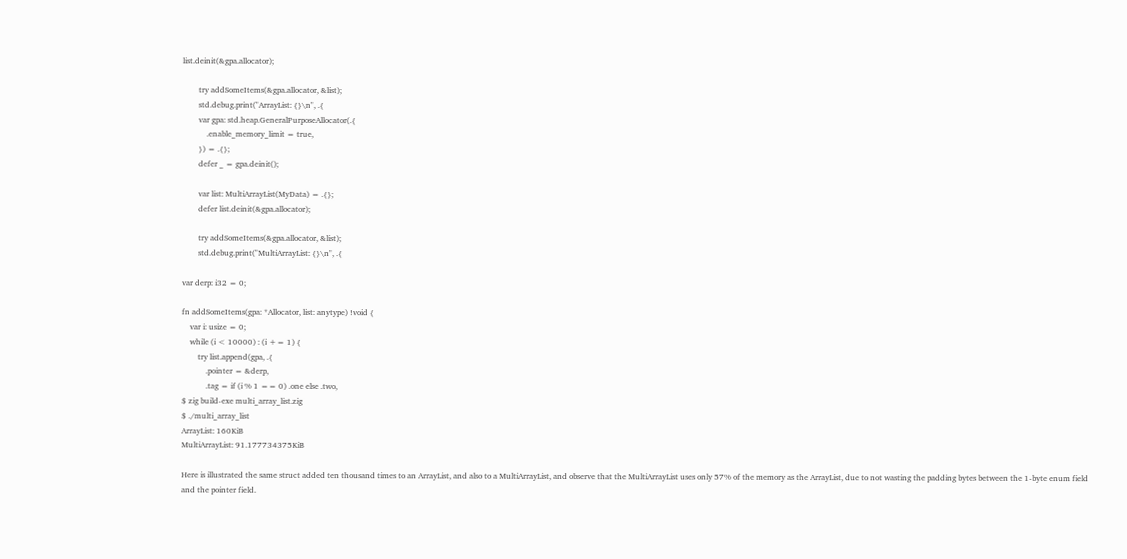list.deinit(&gpa.allocator);

        try addSomeItems(&gpa.allocator, &list);
        std.debug.print("ArrayList: {}\n", .{
        var gpa: std.heap.GeneralPurposeAllocator(.{
            .enable_memory_limit = true,
        }) = .{};
        defer _ = gpa.deinit();

        var list: MultiArrayList(MyData) = .{};
        defer list.deinit(&gpa.allocator);

        try addSomeItems(&gpa.allocator, &list);
        std.debug.print("MultiArrayList: {}\n", .{

var derp: i32 = 0;

fn addSomeItems(gpa: *Allocator, list: anytype) !void {
    var i: usize = 0;
    while (i < 10000) : (i += 1) {
        try list.append(gpa, .{
            .pointer = &derp,
            .tag = if (i % 1 == 0) .one else .two,
$ zig build-exe multi_array_list.zig
$ ./multi_array_list
ArrayList: 160KiB
MultiArrayList: 91.177734375KiB

Here is illustrated the same struct added ten thousand times to an ArrayList, and also to a MultiArrayList, and observe that the MultiArrayList uses only 57% of the memory as the ArrayList, due to not wasting the padding bytes between the 1-byte enum field and the pointer field.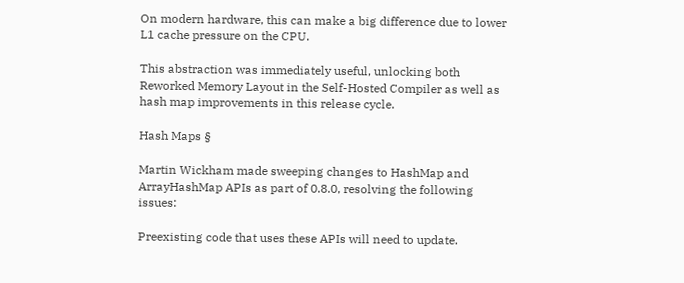On modern hardware, this can make a big difference due to lower L1 cache pressure on the CPU.

This abstraction was immediately useful, unlocking both Reworked Memory Layout in the Self-Hosted Compiler as well as hash map improvements in this release cycle.

Hash Maps §

Martin Wickham made sweeping changes to HashMap and ArrayHashMap APIs as part of 0.8.0, resolving the following issues:

Preexisting code that uses these APIs will need to update.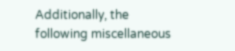Additionally, the following miscellaneous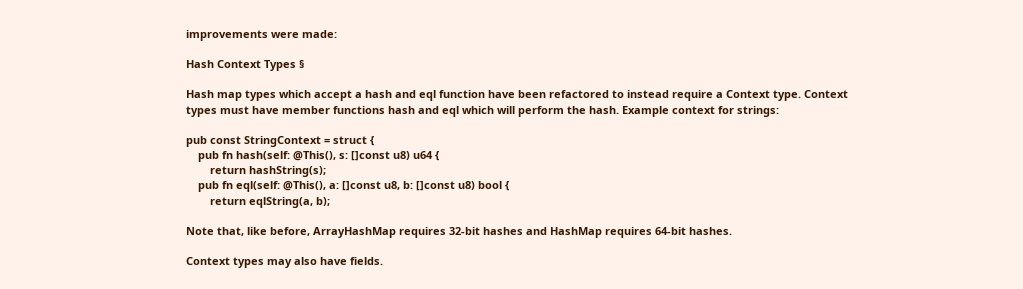improvements were made:

Hash Context Types §

Hash map types which accept a hash and eql function have been refactored to instead require a Context type. Context types must have member functions hash and eql which will perform the hash. Example context for strings:

pub const StringContext = struct {
    pub fn hash(self: @This(), s: []const u8) u64 {
        return hashString(s);
    pub fn eql(self: @This(), a: []const u8, b: []const u8) bool {
        return eqlString(a, b);

Note that, like before, ArrayHashMap requires 32-bit hashes and HashMap requires 64-bit hashes.

Context types may also have fields.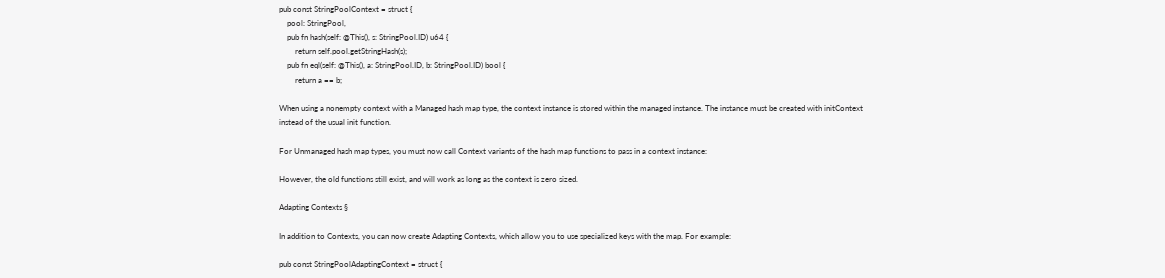pub const StringPoolContext = struct {
    pool: StringPool,
    pub fn hash(self: @This(), s: StringPool.ID) u64 {
        return self.pool.getStringHash(s);
    pub fn eql(self: @This(), a: StringPool.ID, b: StringPool.ID) bool {
        return a == b;

When using a nonempty context with a Managed hash map type, the context instance is stored within the managed instance. The instance must be created with initContext instead of the usual init function.

For Unmanaged hash map types, you must now call Context variants of the hash map functions to pass in a context instance:

However, the old functions still exist, and will work as long as the context is zero sized.

Adapting Contexts §

In addition to Contexts, you can now create Adapting Contexts, which allow you to use specialized keys with the map. For example:

pub const StringPoolAdaptingContext = struct {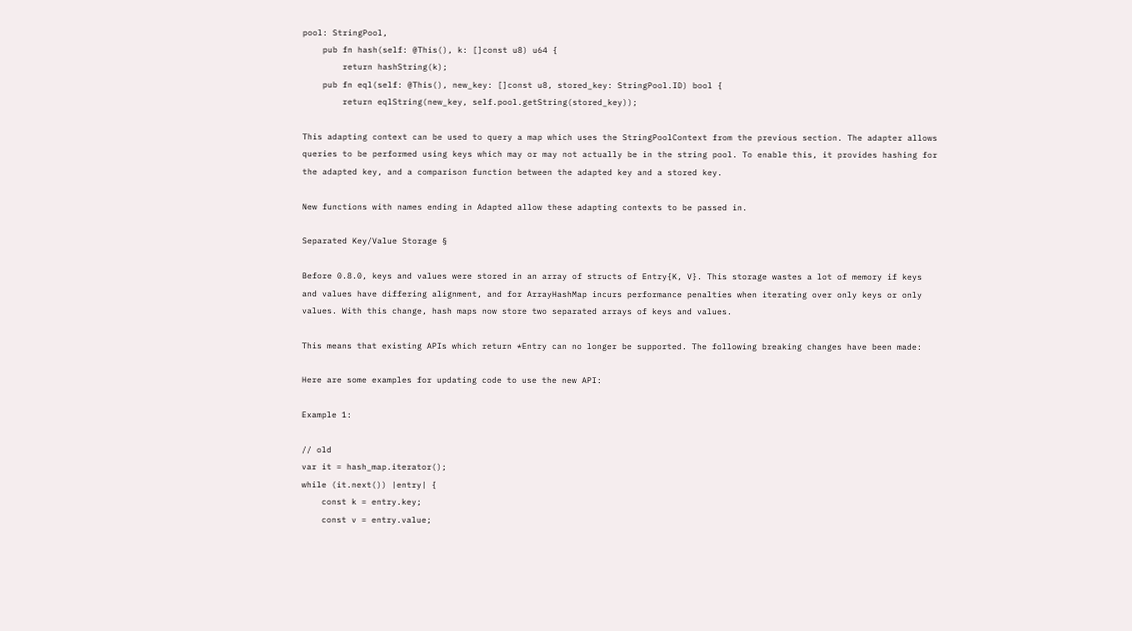pool: StringPool,
    pub fn hash(self: @This(), k: []const u8) u64 {
        return hashString(k);
    pub fn eql(self: @This(), new_key: []const u8, stored_key: StringPool.ID) bool {
        return eqlString(new_key, self.pool.getString(stored_key));

This adapting context can be used to query a map which uses the StringPoolContext from the previous section. The adapter allows queries to be performed using keys which may or may not actually be in the string pool. To enable this, it provides hashing for the adapted key, and a comparison function between the adapted key and a stored key.

New functions with names ending in Adapted allow these adapting contexts to be passed in.

Separated Key/Value Storage §

Before 0.8.0, keys and values were stored in an array of structs of Entry{K, V}. This storage wastes a lot of memory if keys and values have differing alignment, and for ArrayHashMap incurs performance penalties when iterating over only keys or only values. With this change, hash maps now store two separated arrays of keys and values.

This means that existing APIs which return *Entry can no longer be supported. The following breaking changes have been made:

Here are some examples for updating code to use the new API:

Example 1:

// old
var it = hash_map.iterator();
while (it.next()) |entry| {
    const k = entry.key;
    const v = entry.value;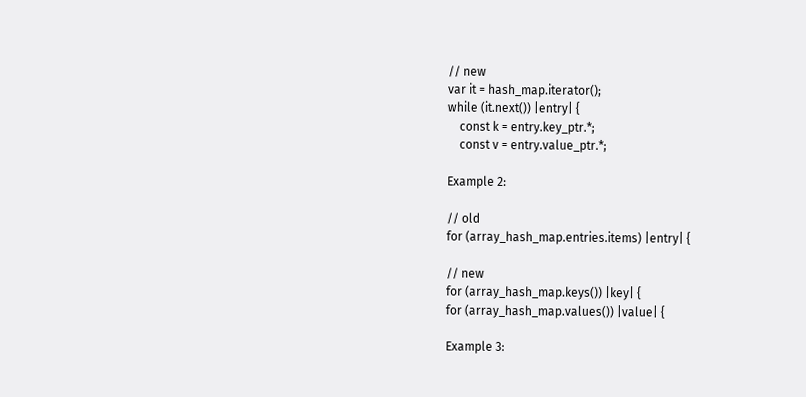// new
var it = hash_map.iterator();
while (it.next()) |entry| {
    const k = entry.key_ptr.*;
    const v = entry.value_ptr.*;

Example 2:

// old
for (array_hash_map.entries.items) |entry| {

// new
for (array_hash_map.keys()) |key| {
for (array_hash_map.values()) |value| {

Example 3: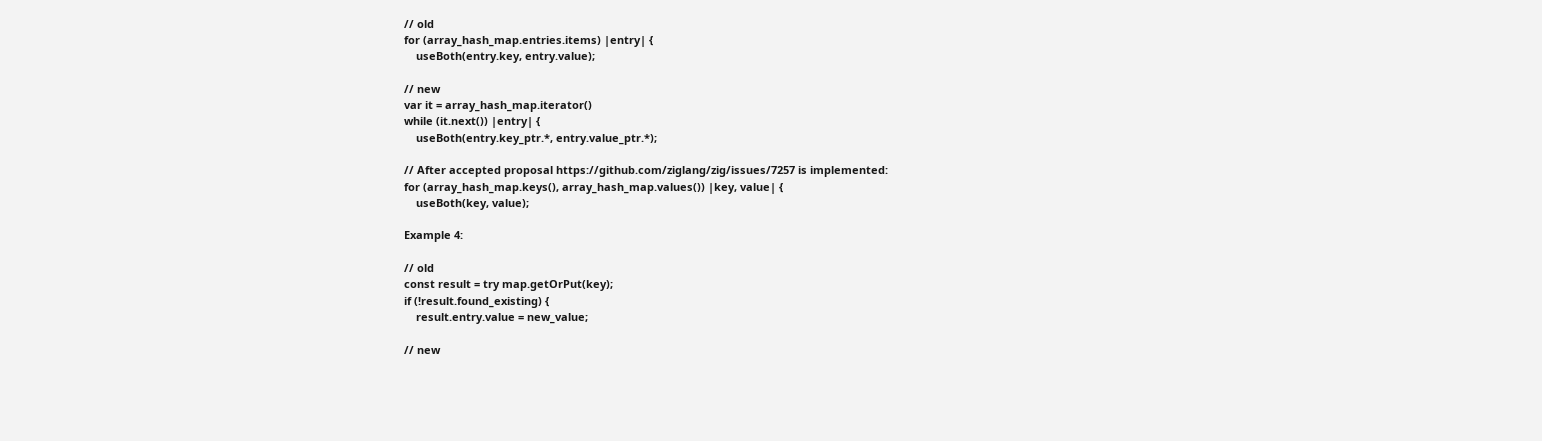// old
for (array_hash_map.entries.items) |entry| {
    useBoth(entry.key, entry.value);

// new
var it = array_hash_map.iterator()
while (it.next()) |entry| {
    useBoth(entry.key_ptr.*, entry.value_ptr.*);

// After accepted proposal https://github.com/ziglang/zig/issues/7257 is implemented:
for (array_hash_map.keys(), array_hash_map.values()) |key, value| {
    useBoth(key, value);

Example 4:

// old
const result = try map.getOrPut(key);
if (!result.found_existing) {
    result.entry.value = new_value;

// new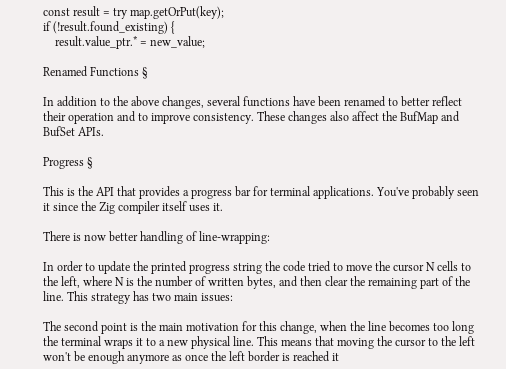const result = try map.getOrPut(key);
if (!result.found_existing) {
    result.value_ptr.* = new_value;

Renamed Functions §

In addition to the above changes, several functions have been renamed to better reflect their operation and to improve consistency. These changes also affect the BufMap and BufSet APIs.

Progress §

This is the API that provides a progress bar for terminal applications. You've probably seen it since the Zig compiler itself uses it.

There is now better handling of line-wrapping:

In order to update the printed progress string the code tried to move the cursor N cells to the left, where N is the number of written bytes, and then clear the remaining part of the line. This strategy has two main issues:

The second point is the main motivation for this change, when the line becomes too long the terminal wraps it to a new physical line. This means that moving the cursor to the left won't be enough anymore as once the left border is reached it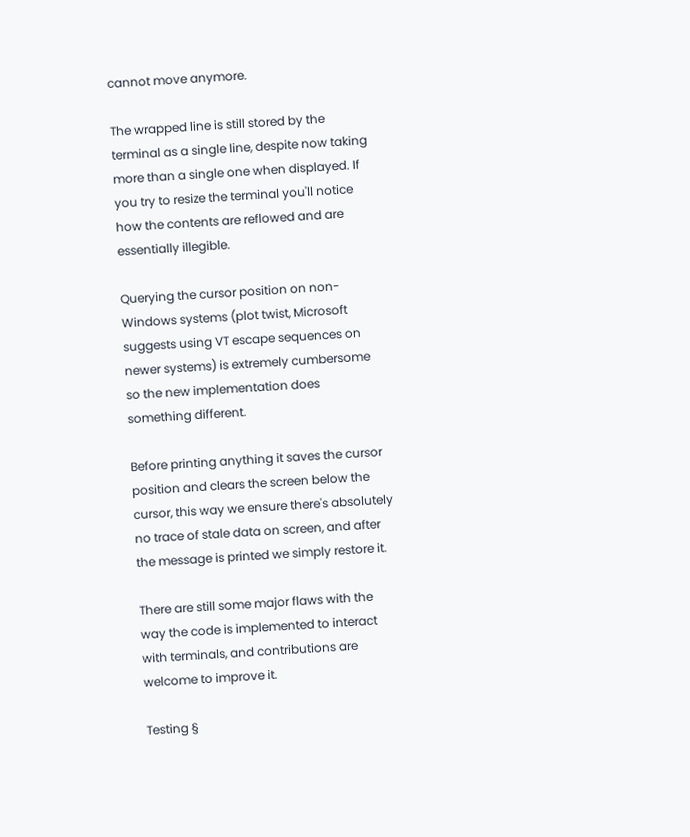cannot move anymore.

The wrapped line is still stored by the terminal as a single line, despite now taking more than a single one when displayed. If you try to resize the terminal you'll notice how the contents are reflowed and are essentially illegible.

Querying the cursor position on non-Windows systems (plot twist, Microsoft suggests using VT escape sequences on newer systems) is extremely cumbersome so the new implementation does something different.

Before printing anything it saves the cursor position and clears the screen below the cursor, this way we ensure there's absolutely no trace of stale data on screen, and after the message is printed we simply restore it.

There are still some major flaws with the way the code is implemented to interact with terminals, and contributions are welcome to improve it.

Testing §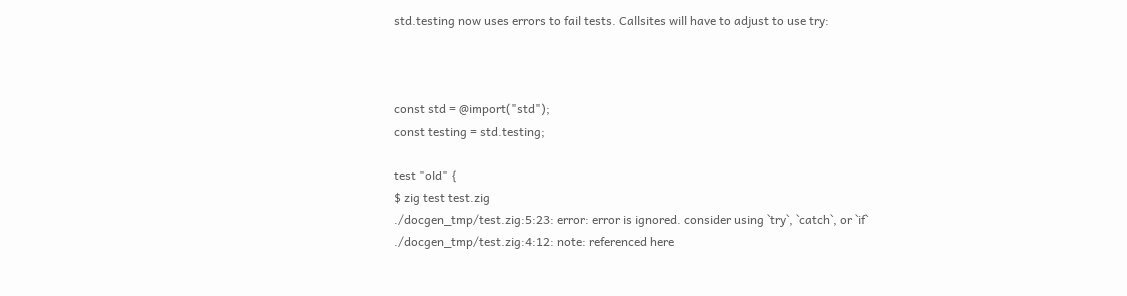std.testing now uses errors to fail tests. Callsites will have to adjust to use try:



const std = @import("std");
const testing = std.testing;

test "old" {
$ zig test test.zig
./docgen_tmp/test.zig:5:23: error: error is ignored. consider using `try`, `catch`, or `if`
./docgen_tmp/test.zig:4:12: note: referenced here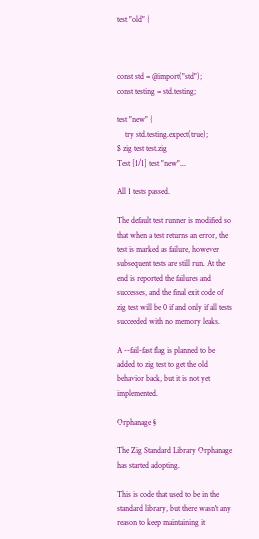test "old" {



const std = @import("std");
const testing = std.testing;

test "new" {
    try std.testing.expect(true);
$ zig test test.zig
Test [1/1] test "new"...

All 1 tests passed.

The default test runner is modified so that when a test returns an error, the test is marked as failure, however subsequent tests are still run. At the end is reported the failures and successes, and the final exit code of zig test will be 0 if and only if all tests succeeded with no memory leaks.

A --fail-fast flag is planned to be added to zig test to get the old behavior back, but it is not yet implemented.

Orphanage §

The Zig Standard Library Orphanage has started adopting.

This is code that used to be in the standard library, but there wasn't any reason to keep maintaining it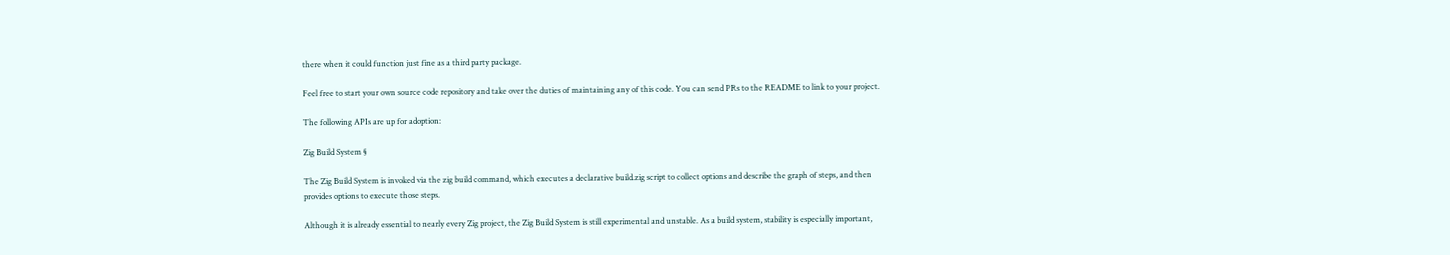there when it could function just fine as a third party package.

Feel free to start your own source code repository and take over the duties of maintaining any of this code. You can send PRs to the README to link to your project.

The following APIs are up for adoption:

Zig Build System §

The Zig Build System is invoked via the zig build command, which executes a declarative build.zig script to collect options and describe the graph of steps, and then provides options to execute those steps.

Although it is already essential to nearly every Zig project, the Zig Build System is still experimental and unstable. As a build system, stability is especially important,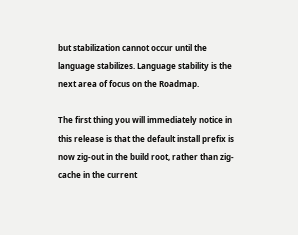but stabilization cannot occur until the language stabilizes. Language stability is the next area of focus on the Roadmap.

The first thing you will immediately notice in this release is that the default install prefix is now zig-out in the build root, rather than zig-cache in the current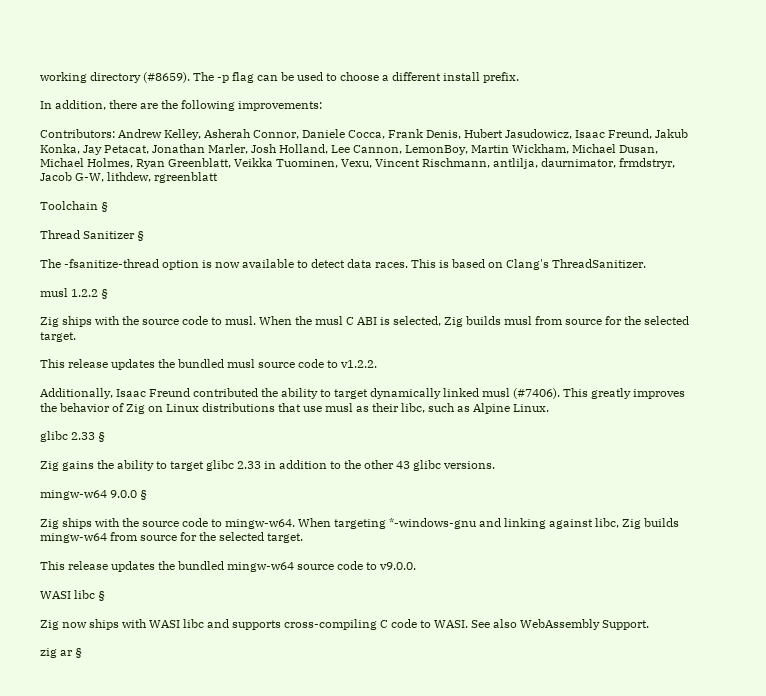working directory (#8659). The -p flag can be used to choose a different install prefix.

In addition, there are the following improvements:

Contributors: Andrew Kelley, Asherah Connor, Daniele Cocca, Frank Denis, Hubert Jasudowicz, Isaac Freund, Jakub Konka, Jay Petacat, Jonathan Marler, Josh Holland, Lee Cannon, LemonBoy, Martin Wickham, Michael Dusan, Michael Holmes, Ryan Greenblatt, Veikka Tuominen, Vexu, Vincent Rischmann, antlilja, daurnimator, frmdstryr, Jacob G-W, lithdew, rgreenblatt

Toolchain §

Thread Sanitizer §

The -fsanitize-thread option is now available to detect data races. This is based on Clang's ThreadSanitizer.

musl 1.2.2 §

Zig ships with the source code to musl. When the musl C ABI is selected, Zig builds musl from source for the selected target.

This release updates the bundled musl source code to v1.2.2.

Additionally, Isaac Freund contributed the ability to target dynamically linked musl (#7406). This greatly improves the behavior of Zig on Linux distributions that use musl as their libc, such as Alpine Linux.

glibc 2.33 §

Zig gains the ability to target glibc 2.33 in addition to the other 43 glibc versions.

mingw-w64 9.0.0 §

Zig ships with the source code to mingw-w64. When targeting *-windows-gnu and linking against libc, Zig builds mingw-w64 from source for the selected target.

This release updates the bundled mingw-w64 source code to v9.0.0.

WASI libc §

Zig now ships with WASI libc and supports cross-compiling C code to WASI. See also WebAssembly Support.

zig ar §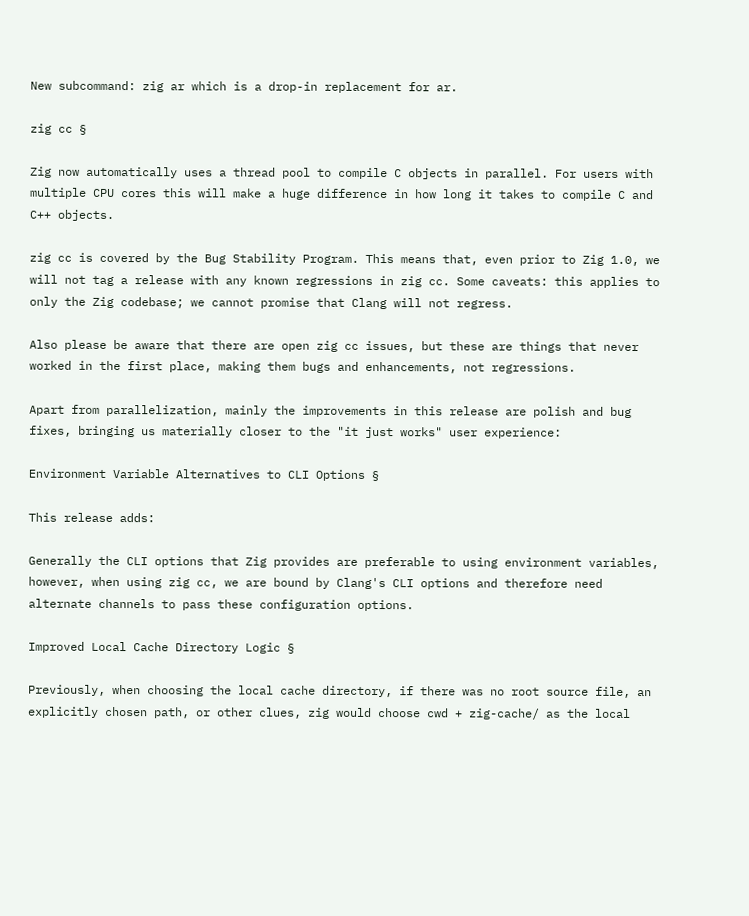New subcommand: zig ar which is a drop-in replacement for ar.

zig cc §

Zig now automatically uses a thread pool to compile C objects in parallel. For users with multiple CPU cores this will make a huge difference in how long it takes to compile C and C++ objects.

zig cc is covered by the Bug Stability Program. This means that, even prior to Zig 1.0, we will not tag a release with any known regressions in zig cc. Some caveats: this applies to only the Zig codebase; we cannot promise that Clang will not regress.

Also please be aware that there are open zig cc issues, but these are things that never worked in the first place, making them bugs and enhancements, not regressions.

Apart from parallelization, mainly the improvements in this release are polish and bug fixes, bringing us materially closer to the "it just works" user experience:

Environment Variable Alternatives to CLI Options §

This release adds:

Generally the CLI options that Zig provides are preferable to using environment variables, however, when using zig cc, we are bound by Clang's CLI options and therefore need alternate channels to pass these configuration options.

Improved Local Cache Directory Logic §

Previously, when choosing the local cache directory, if there was no root source file, an explicitly chosen path, or other clues, zig would choose cwd + zig-cache/ as the local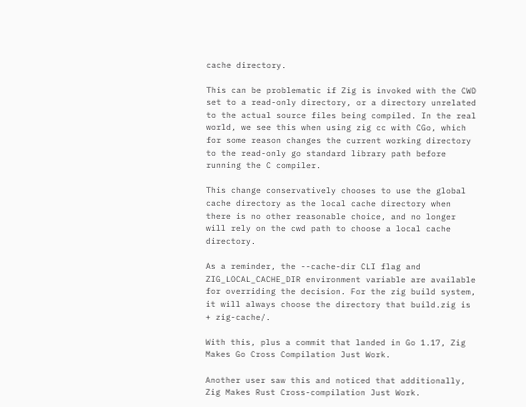cache directory.

This can be problematic if Zig is invoked with the CWD set to a read-only directory, or a directory unrelated to the actual source files being compiled. In the real world, we see this when using zig cc with CGo, which for some reason changes the current working directory to the read-only go standard library path before running the C compiler.

This change conservatively chooses to use the global cache directory as the local cache directory when there is no other reasonable choice, and no longer will rely on the cwd path to choose a local cache directory.

As a reminder, the --cache-dir CLI flag and ZIG_LOCAL_CACHE_DIR environment variable are available for overriding the decision. For the zig build system, it will always choose the directory that build.zig is + zig-cache/.

With this, plus a commit that landed in Go 1.17, Zig Makes Go Cross Compilation Just Work.

Another user saw this and noticed that additionally, Zig Makes Rust Cross-compilation Just Work.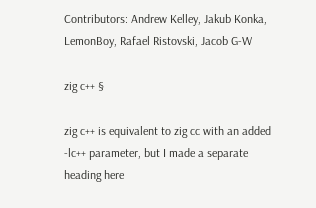Contributors: Andrew Kelley, Jakub Konka, LemonBoy, Rafael Ristovski, Jacob G-W

zig c++ §

zig c++ is equivalent to zig cc with an added -lc++ parameter, but I made a separate heading here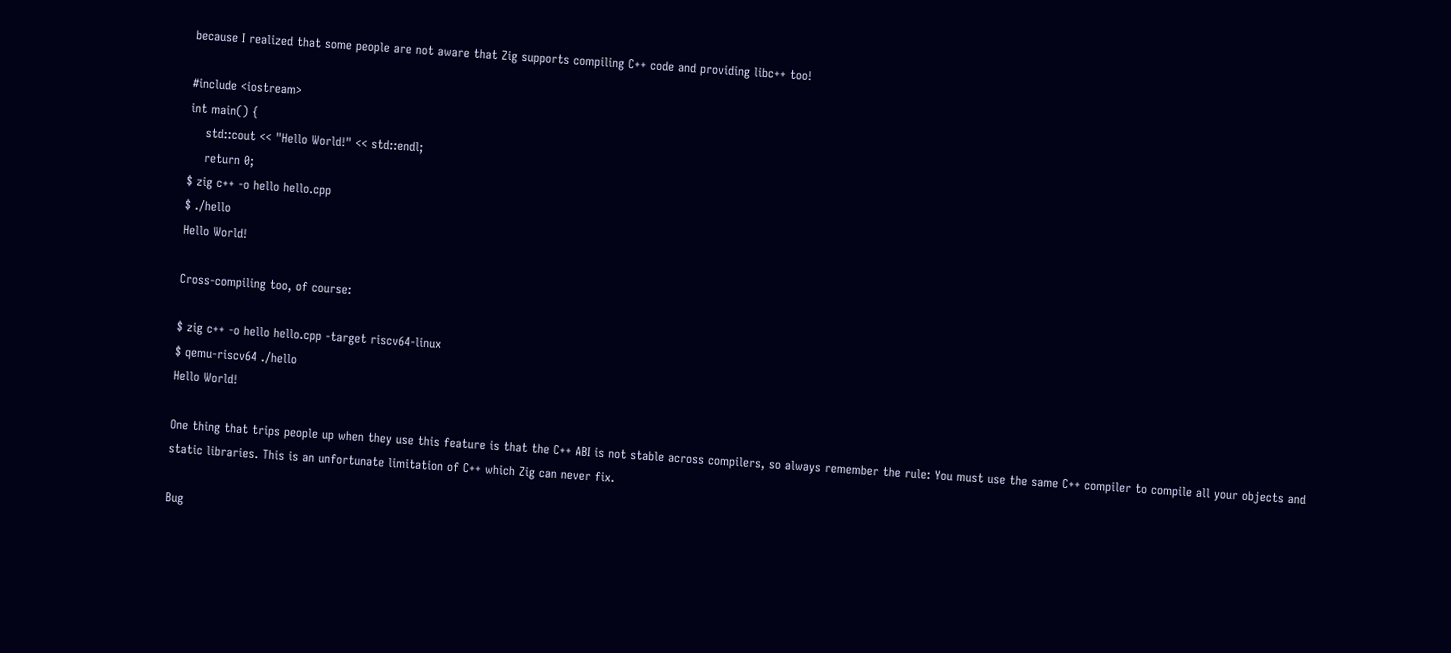because I realized that some people are not aware that Zig supports compiling C++ code and providing libc++ too!

#include <iostream>
int main() {
    std::cout << "Hello World!" << std::endl;
    return 0;
$ zig c++ -o hello hello.cpp
$ ./hello
Hello World!

Cross-compiling too, of course:

$ zig c++ -o hello hello.cpp -target riscv64-linux
$ qemu-riscv64 ./hello
Hello World!

One thing that trips people up when they use this feature is that the C++ ABI is not stable across compilers, so always remember the rule: You must use the same C++ compiler to compile all your objects and static libraries. This is an unfortunate limitation of C++ which Zig can never fix.

Bug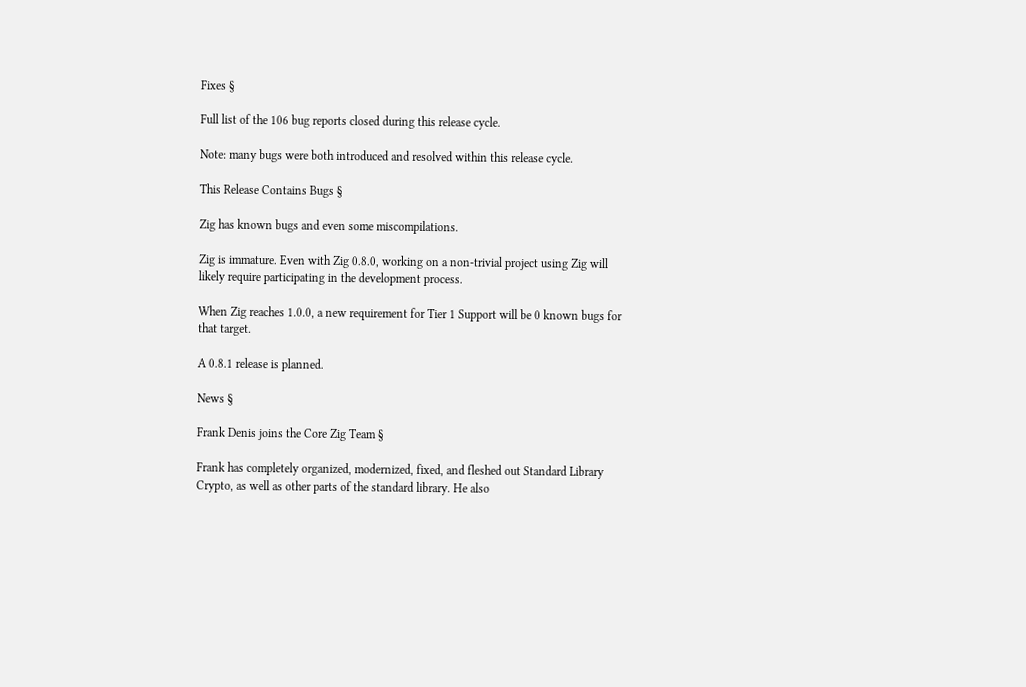Fixes §

Full list of the 106 bug reports closed during this release cycle.

Note: many bugs were both introduced and resolved within this release cycle.

This Release Contains Bugs §

Zig has known bugs and even some miscompilations.

Zig is immature. Even with Zig 0.8.0, working on a non-trivial project using Zig will likely require participating in the development process.

When Zig reaches 1.0.0, a new requirement for Tier 1 Support will be 0 known bugs for that target.

A 0.8.1 release is planned.

News §

Frank Denis joins the Core Zig Team §

Frank has completely organized, modernized, fixed, and fleshed out Standard Library Crypto, as well as other parts of the standard library. He also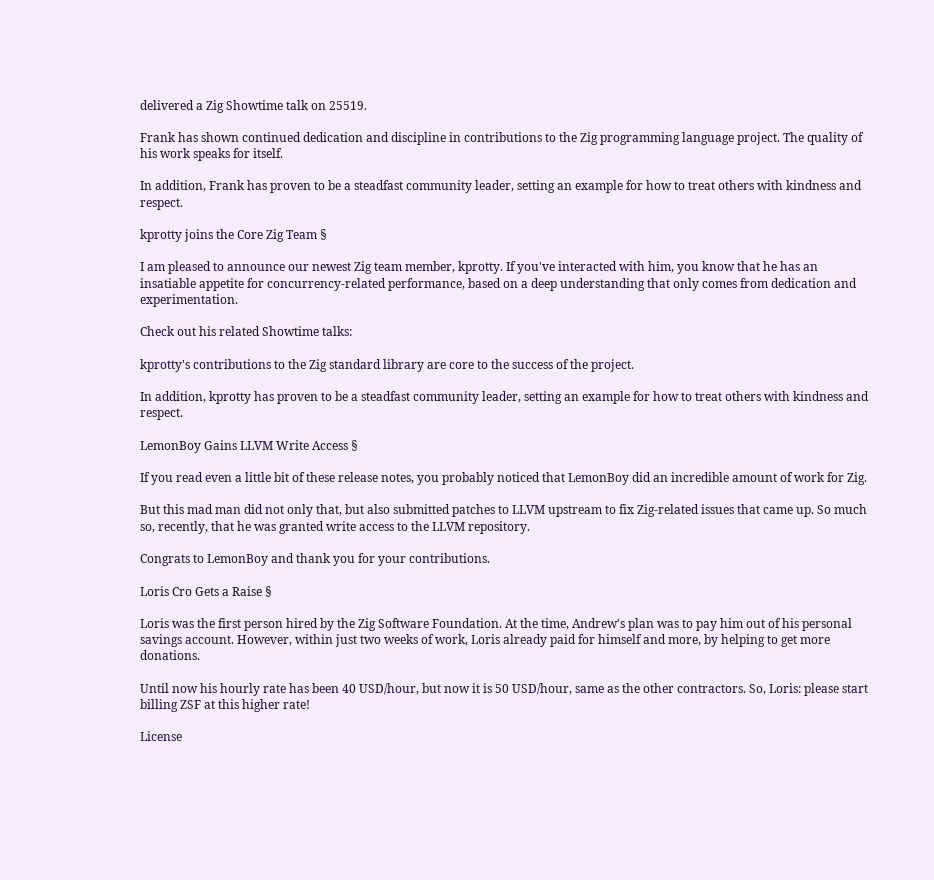delivered a Zig Showtime talk on 25519.

Frank has shown continued dedication and discipline in contributions to the Zig programming language project. The quality of his work speaks for itself.

In addition, Frank has proven to be a steadfast community leader, setting an example for how to treat others with kindness and respect.

kprotty joins the Core Zig Team §

I am pleased to announce our newest Zig team member, kprotty. If you've interacted with him, you know that he has an insatiable appetite for concurrency-related performance, based on a deep understanding that only comes from dedication and experimentation.

Check out his related Showtime talks:

kprotty's contributions to the Zig standard library are core to the success of the project.

In addition, kprotty has proven to be a steadfast community leader, setting an example for how to treat others with kindness and respect.

LemonBoy Gains LLVM Write Access §

If you read even a little bit of these release notes, you probably noticed that LemonBoy did an incredible amount of work for Zig.

But this mad man did not only that, but also submitted patches to LLVM upstream to fix Zig-related issues that came up. So much so, recently, that he was granted write access to the LLVM repository.

Congrats to LemonBoy and thank you for your contributions.

Loris Cro Gets a Raise §

Loris was the first person hired by the Zig Software Foundation. At the time, Andrew's plan was to pay him out of his personal savings account. However, within just two weeks of work, Loris already paid for himself and more, by helping to get more donations.

Until now his hourly rate has been 40 USD/hour, but now it is 50 USD/hour, same as the other contractors. So, Loris: please start billing ZSF at this higher rate!

License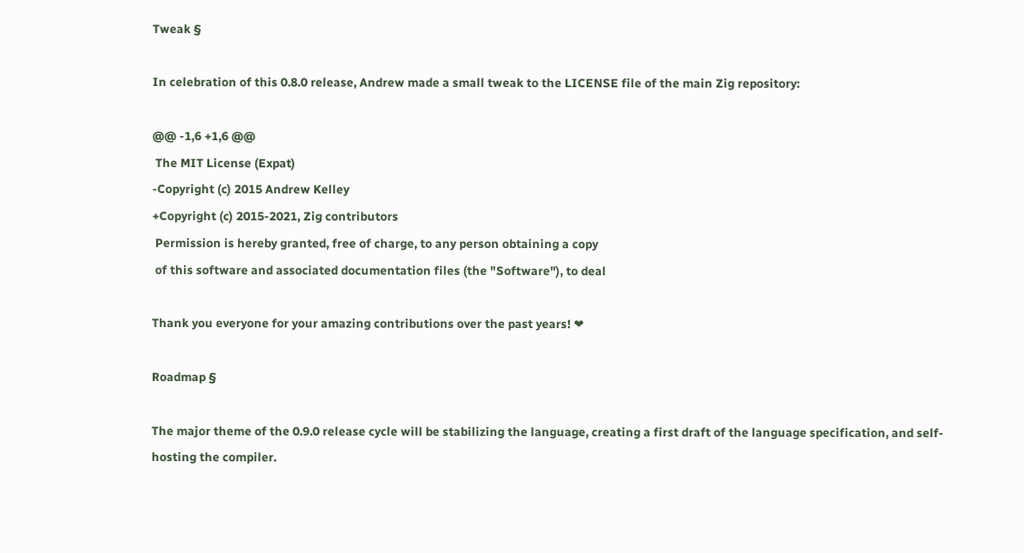Tweak §

In celebration of this 0.8.0 release, Andrew made a small tweak to the LICENSE file of the main Zig repository:

@@ -1,6 +1,6 @@
 The MIT License (Expat)
-Copyright (c) 2015 Andrew Kelley
+Copyright (c) 2015-2021, Zig contributors
 Permission is hereby granted, free of charge, to any person obtaining a copy
 of this software and associated documentation files (the "Software"), to deal

Thank you everyone for your amazing contributions over the past years! ❤

Roadmap §

The major theme of the 0.9.0 release cycle will be stabilizing the language, creating a first draft of the language specification, and self-hosting the compiler.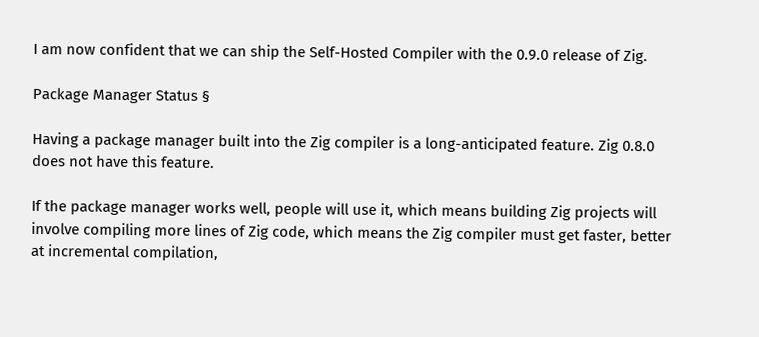I am now confident that we can ship the Self-Hosted Compiler with the 0.9.0 release of Zig.

Package Manager Status §

Having a package manager built into the Zig compiler is a long-anticipated feature. Zig 0.8.0 does not have this feature.

If the package manager works well, people will use it, which means building Zig projects will involve compiling more lines of Zig code, which means the Zig compiler must get faster, better at incremental compilation,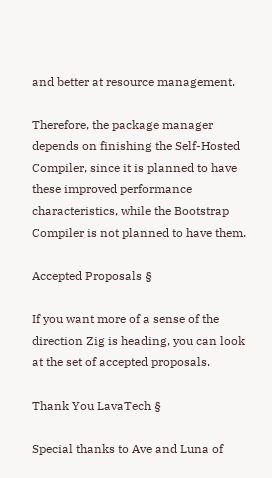and better at resource management.

Therefore, the package manager depends on finishing the Self-Hosted Compiler, since it is planned to have these improved performance characteristics, while the Bootstrap Compiler is not planned to have them.

Accepted Proposals §

If you want more of a sense of the direction Zig is heading, you can look at the set of accepted proposals.

Thank You LavaTech §

Special thanks to Ave and Luna of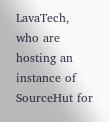LavaTech, who are hosting an instance of SourceHut for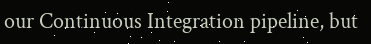our Continuous Integration pipeline, but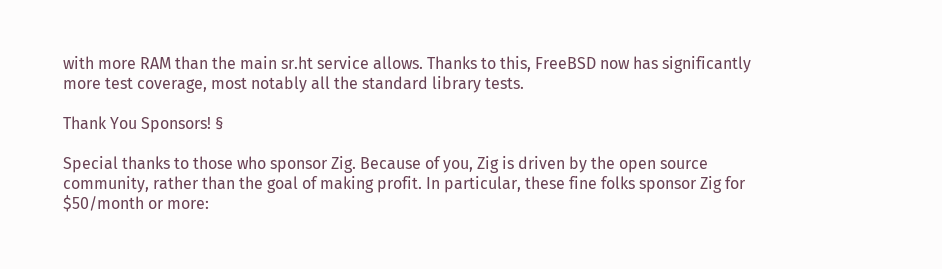with more RAM than the main sr.ht service allows. Thanks to this, FreeBSD now has significantly more test coverage, most notably all the standard library tests.

Thank You Sponsors! §

Special thanks to those who sponsor Zig. Because of you, Zig is driven by the open source community, rather than the goal of making profit. In particular, these fine folks sponsor Zig for $50/month or more: